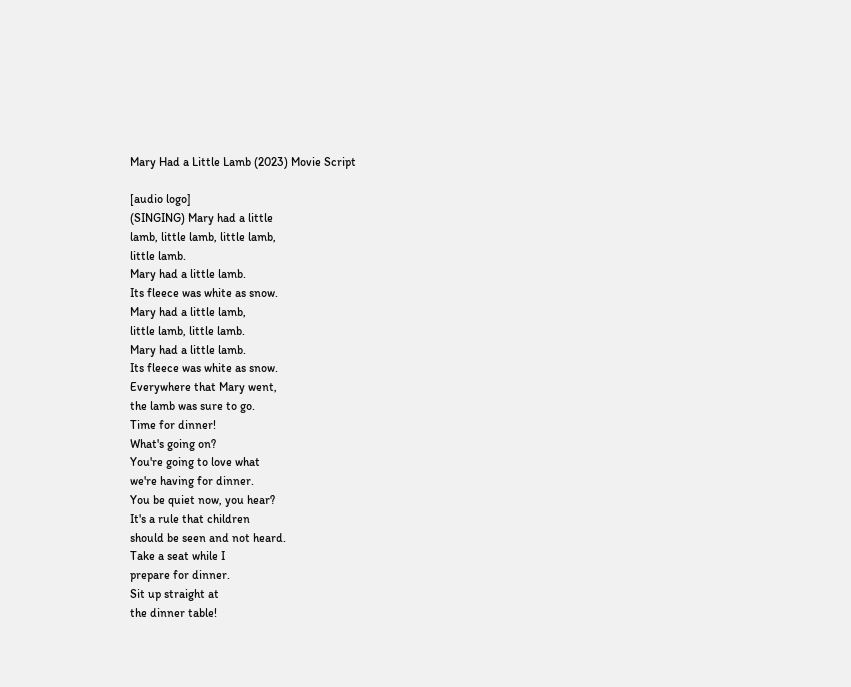Mary Had a Little Lamb (2023) Movie Script

[audio logo]
(SINGING) Mary had a little
lamb, little lamb, little lamb,
little lamb.
Mary had a little lamb.
Its fleece was white as snow.
Mary had a little lamb,
little lamb, little lamb.
Mary had a little lamb.
Its fleece was white as snow.
Everywhere that Mary went,
the lamb was sure to go.
Time for dinner!
What's going on?
You're going to love what
we're having for dinner.
You be quiet now, you hear?
It's a rule that children
should be seen and not heard.
Take a seat while I
prepare for dinner.
Sit up straight at
the dinner table!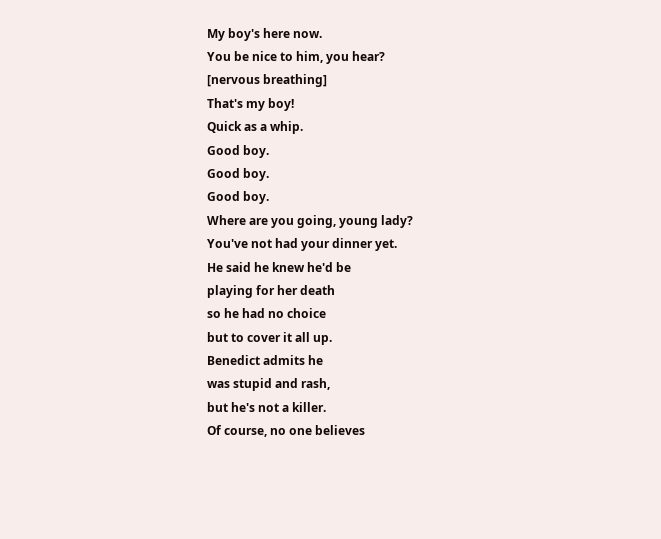My boy's here now.
You be nice to him, you hear?
[nervous breathing]
That's my boy!
Quick as a whip.
Good boy.
Good boy.
Good boy.
Where are you going, young lady?
You've not had your dinner yet.
He said he knew he'd be
playing for her death
so he had no choice
but to cover it all up.
Benedict admits he
was stupid and rash,
but he's not a killer.
Of course, no one believes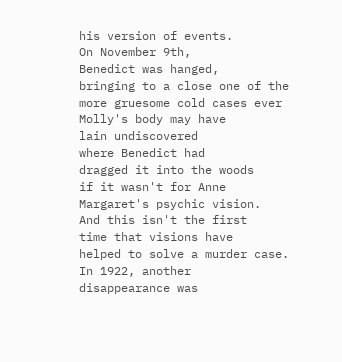his version of events.
On November 9th,
Benedict was hanged,
bringing to a close one of the
more gruesome cold cases ever
Molly's body may have
lain undiscovered
where Benedict had
dragged it into the woods
if it wasn't for Anne
Margaret's psychic vision.
And this isn't the first
time that visions have
helped to solve a murder case.
In 1922, another
disappearance was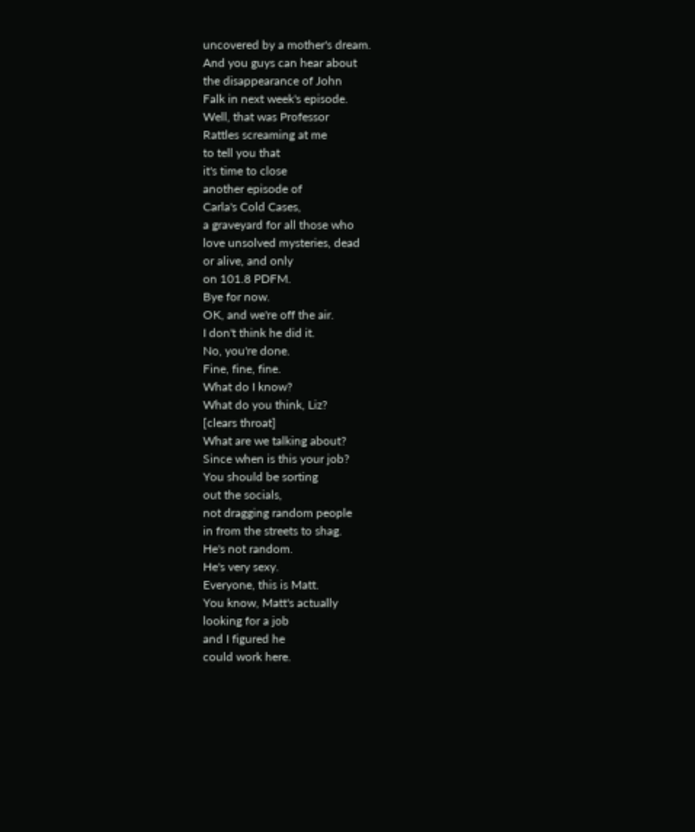uncovered by a mother's dream.
And you guys can hear about
the disappearance of John
Falk in next week's episode.
Well, that was Professor
Rattles screaming at me
to tell you that
it's time to close
another episode of
Carla's Cold Cases,
a graveyard for all those who
love unsolved mysteries, dead
or alive, and only
on 101.8 PDFM.
Bye for now.
OK, and we're off the air.
I don't think he did it.
No, you're done.
Fine, fine, fine.
What do I know?
What do you think, Liz?
[clears throat]
What are we talking about?
Since when is this your job?
You should be sorting
out the socials,
not dragging random people
in from the streets to shag.
He's not random.
He's very sexy.
Everyone, this is Matt.
You know, Matt's actually
looking for a job
and I figured he
could work here.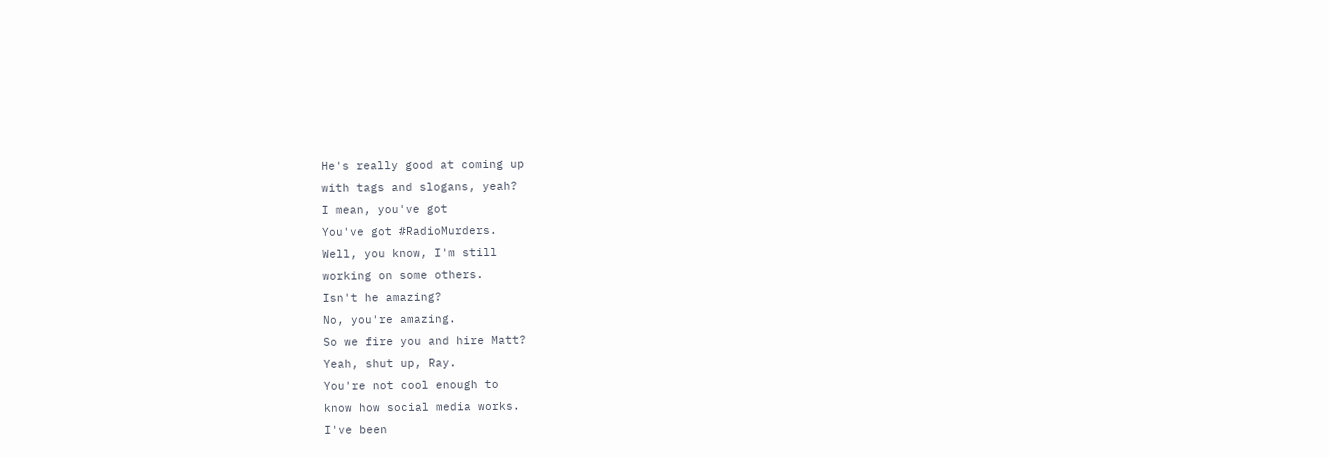He's really good at coming up
with tags and slogans, yeah?
I mean, you've got
You've got #RadioMurders.
Well, you know, I'm still
working on some others.
Isn't he amazing?
No, you're amazing.
So we fire you and hire Matt?
Yeah, shut up, Ray.
You're not cool enough to
know how social media works.
I've been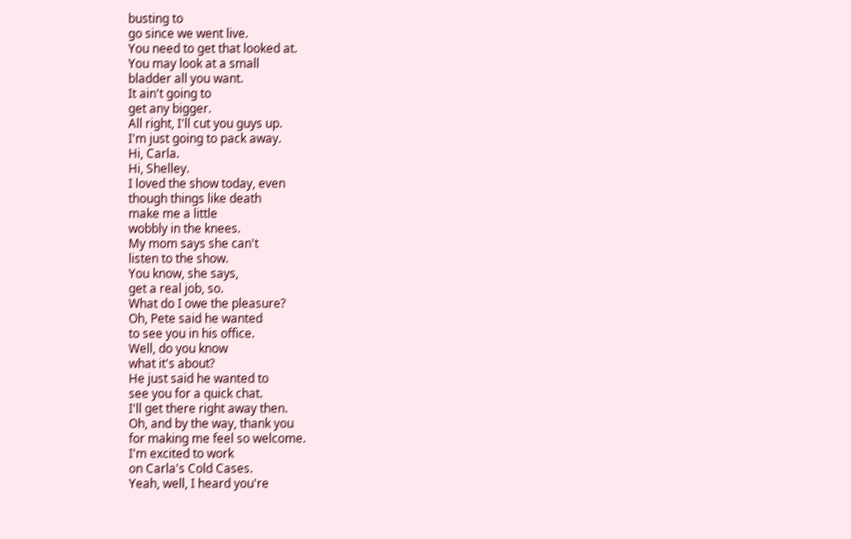busting to
go since we went live.
You need to get that looked at.
You may look at a small
bladder all you want.
It ain't going to
get any bigger.
All right, I'll cut you guys up.
I'm just going to pack away.
Hi, Carla.
Hi, Shelley.
I loved the show today, even
though things like death
make me a little
wobbly in the knees.
My mom says she can't
listen to the show.
You know, she says,
get a real job, so.
What do I owe the pleasure?
Oh, Pete said he wanted
to see you in his office.
Well, do you know
what it's about?
He just said he wanted to
see you for a quick chat.
I'll get there right away then.
Oh, and by the way, thank you
for making me feel so welcome.
I'm excited to work
on Carla's Cold Cases.
Yeah, well, I heard you're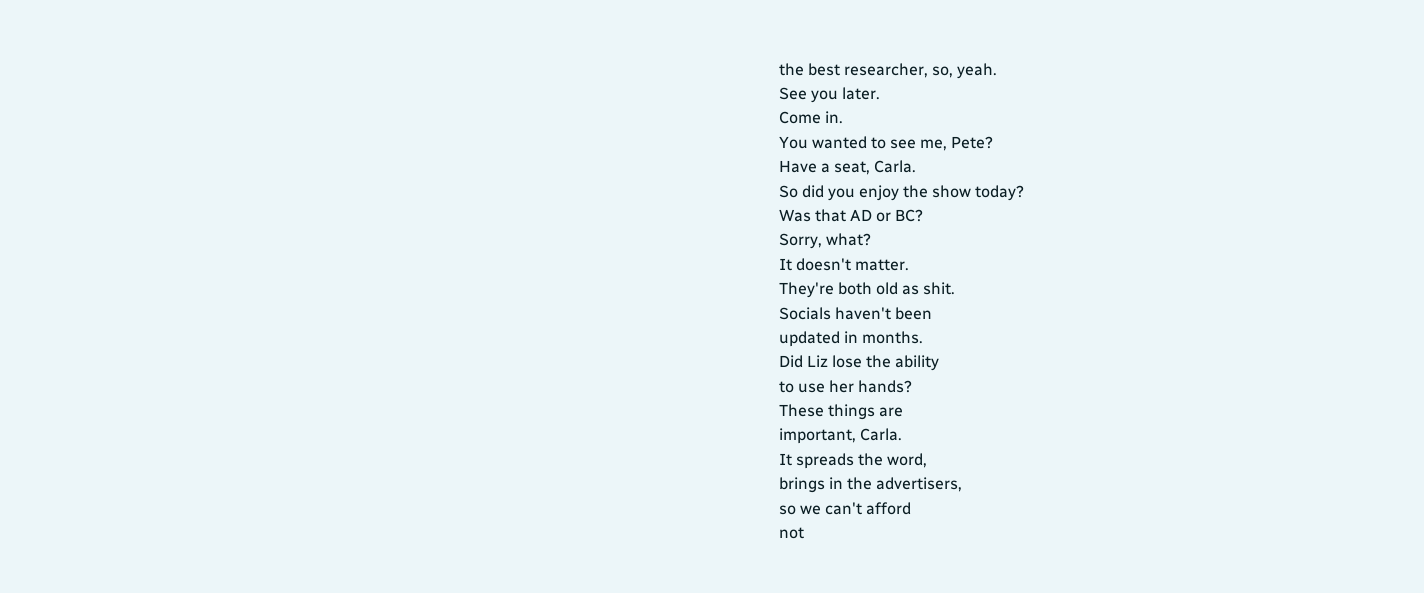the best researcher, so, yeah.
See you later.
Come in.
You wanted to see me, Pete?
Have a seat, Carla.
So did you enjoy the show today?
Was that AD or BC?
Sorry, what?
It doesn't matter.
They're both old as shit.
Socials haven't been
updated in months.
Did Liz lose the ability
to use her hands?
These things are
important, Carla.
It spreads the word,
brings in the advertisers,
so we can't afford
not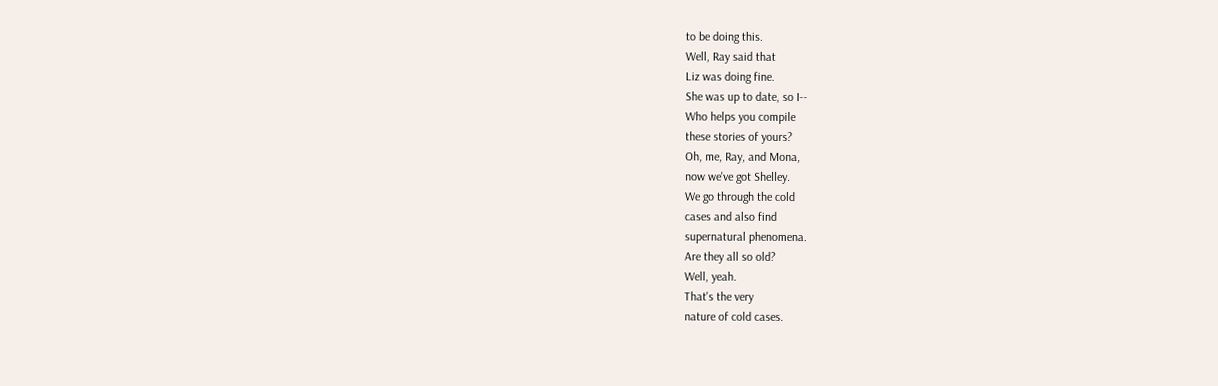to be doing this.
Well, Ray said that
Liz was doing fine.
She was up to date, so I--
Who helps you compile
these stories of yours?
Oh, me, Ray, and Mona,
now we've got Shelley.
We go through the cold
cases and also find
supernatural phenomena.
Are they all so old?
Well, yeah.
That's the very
nature of cold cases.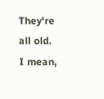They're all old.
I mean,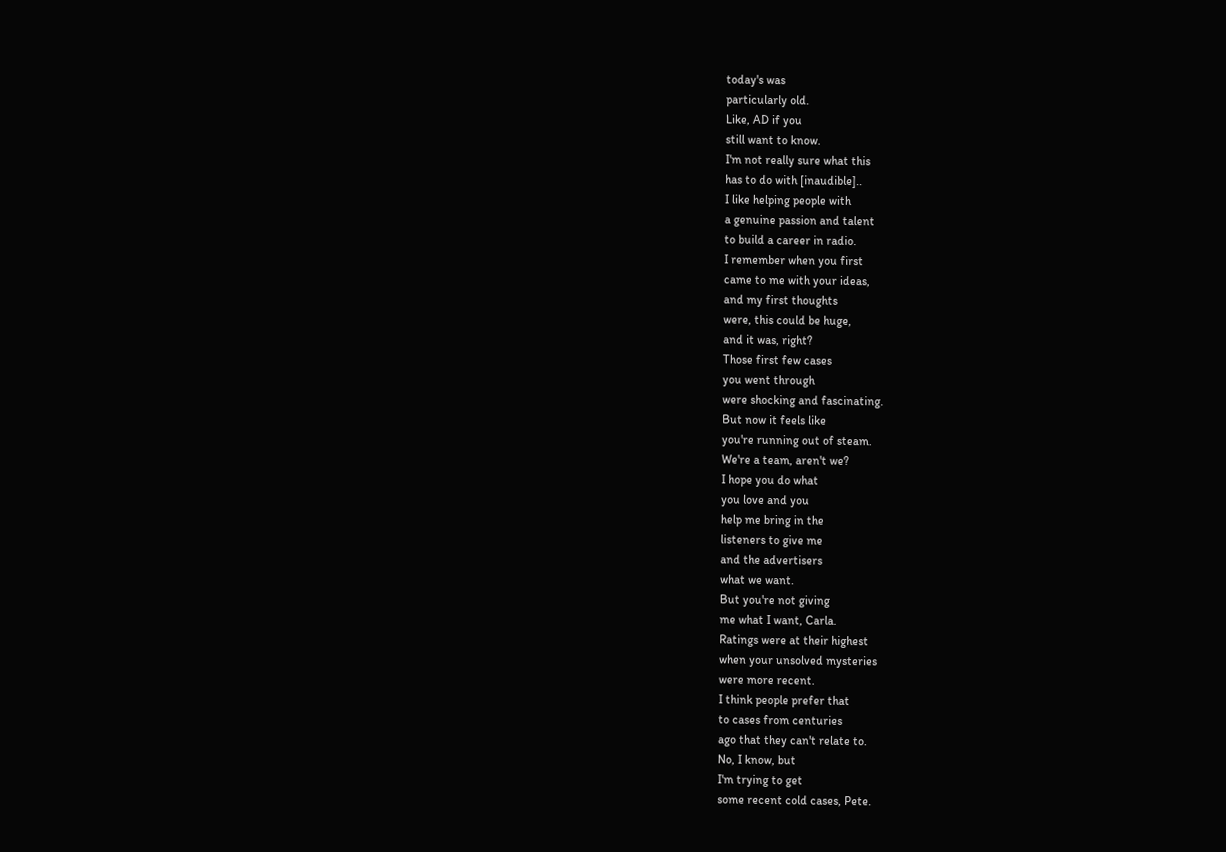today's was
particularly old.
Like, AD if you
still want to know.
I'm not really sure what this
has to do with [inaudible]..
I like helping people with
a genuine passion and talent
to build a career in radio.
I remember when you first
came to me with your ideas,
and my first thoughts
were, this could be huge,
and it was, right?
Those first few cases
you went through
were shocking and fascinating.
But now it feels like
you're running out of steam.
We're a team, aren't we?
I hope you do what
you love and you
help me bring in the
listeners to give me
and the advertisers
what we want.
But you're not giving
me what I want, Carla.
Ratings were at their highest
when your unsolved mysteries
were more recent.
I think people prefer that
to cases from centuries
ago that they can't relate to.
No, I know, but
I'm trying to get
some recent cold cases, Pete.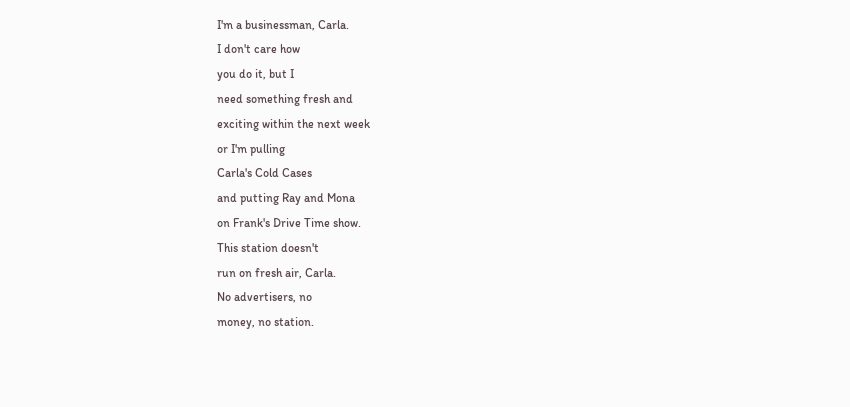I'm a businessman, Carla.
I don't care how
you do it, but I
need something fresh and
exciting within the next week
or I'm pulling
Carla's Cold Cases
and putting Ray and Mona
on Frank's Drive Time show.
This station doesn't
run on fresh air, Carla.
No advertisers, no
money, no station.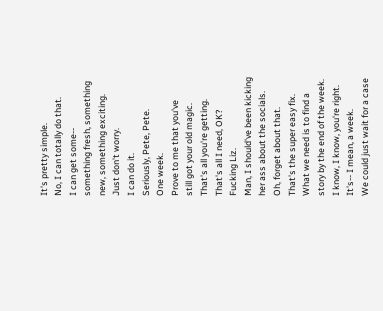It's pretty simple.
No, I can totally do that.
I can get some--
something fresh, something
new, something exciting.
Just don't worry.
I can do it.
Seriously, Pete, Pete.
One week.
Prove to me that you've
still got your old magic.
That's all you're getting.
That's all I need, OK?
Fucking Liz.
Man, I should've been kicking
her ass about the socials.
Oh, forget about that.
That's the super easy fix.
What we need is to find a
story by the end of the week.
I know, I know, you're right.
It's-- I mean, a week.
We could just wait for a case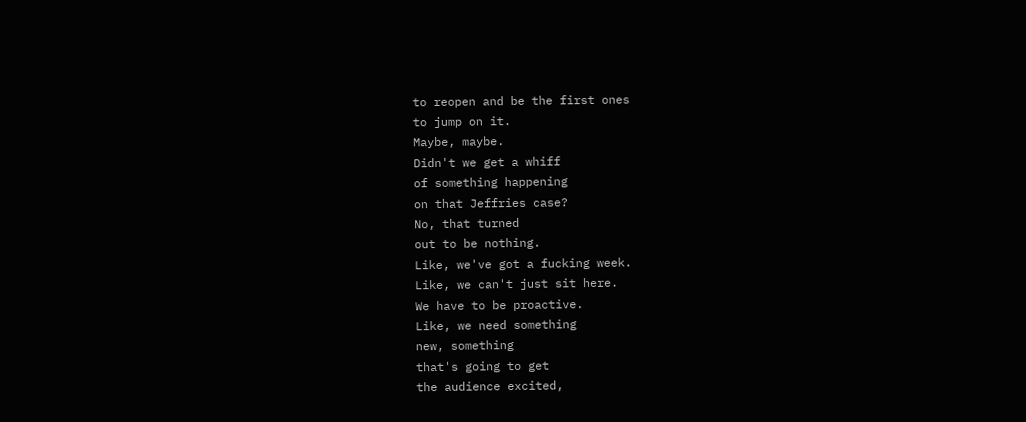to reopen and be the first ones
to jump on it.
Maybe, maybe.
Didn't we get a whiff
of something happening
on that Jeffries case?
No, that turned
out to be nothing.
Like, we've got a fucking week.
Like, we can't just sit here.
We have to be proactive.
Like, we need something
new, something
that's going to get
the audience excited,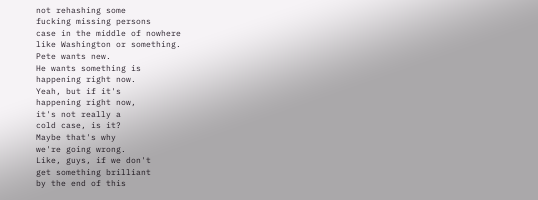not rehashing some
fucking missing persons
case in the middle of nowhere
like Washington or something.
Pete wants new.
He wants something is
happening right now.
Yeah, but if it's
happening right now,
it's not really a
cold case, is it?
Maybe that's why
we're going wrong.
Like, guys, if we don't
get something brilliant
by the end of this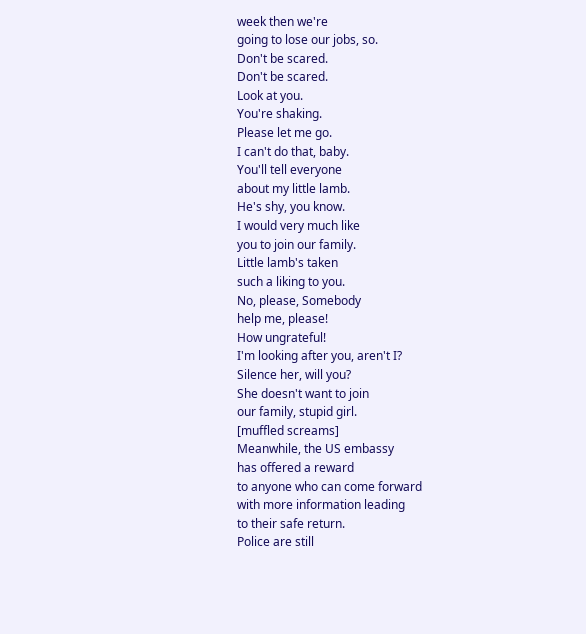week then we're
going to lose our jobs, so.
Don't be scared.
Don't be scared.
Look at you.
You're shaking.
Please let me go.
I can't do that, baby.
You'll tell everyone
about my little lamb.
He's shy, you know.
I would very much like
you to join our family.
Little lamb's taken
such a liking to you.
No, please, Somebody
help me, please!
How ungrateful!
I'm looking after you, aren't I?
Silence her, will you?
She doesn't want to join
our family, stupid girl.
[muffled screams]
Meanwhile, the US embassy
has offered a reward
to anyone who can come forward
with more information leading
to their safe return.
Police are still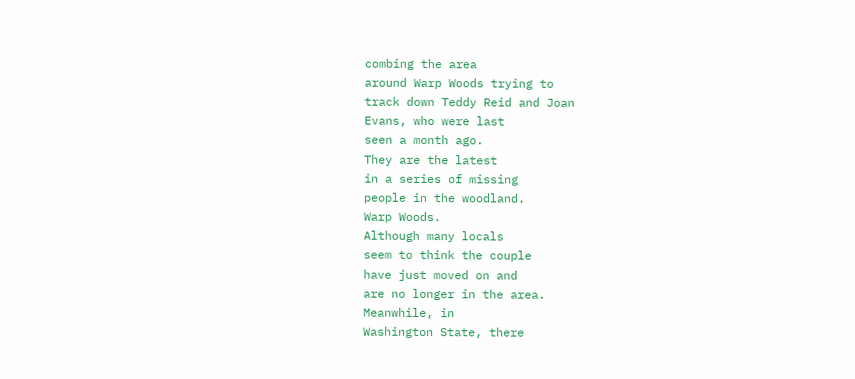combing the area
around Warp Woods trying to
track down Teddy Reid and Joan
Evans, who were last
seen a month ago.
They are the latest
in a series of missing
people in the woodland.
Warp Woods.
Although many locals
seem to think the couple
have just moved on and
are no longer in the area.
Meanwhile, in
Washington State, there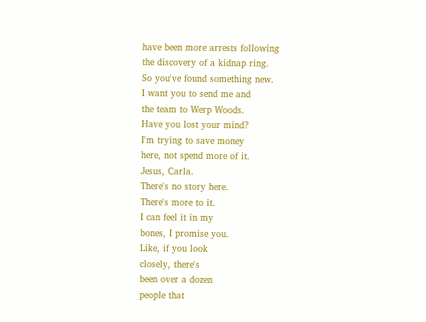have been more arrests following
the discovery of a kidnap ring.
So you've found something new.
I want you to send me and
the team to Werp Woods.
Have you lost your mind?
I'm trying to save money
here, not spend more of it.
Jesus, Carla.
There's no story here.
There's more to it.
I can feel it in my
bones, I promise you.
Like, if you look
closely, there's
been over a dozen
people that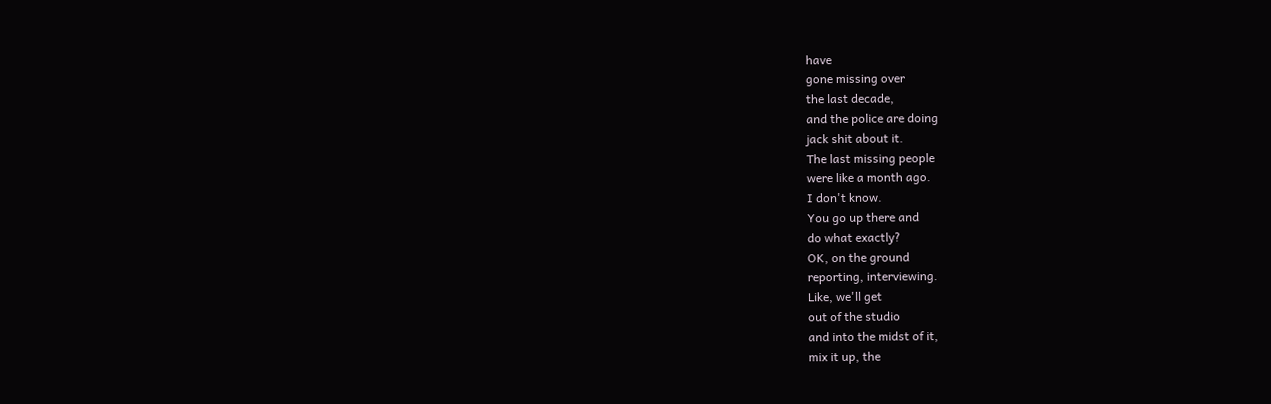have
gone missing over
the last decade,
and the police are doing
jack shit about it.
The last missing people
were like a month ago.
I don't know.
You go up there and
do what exactly?
OK, on the ground
reporting, interviewing.
Like, we'll get
out of the studio
and into the midst of it,
mix it up, the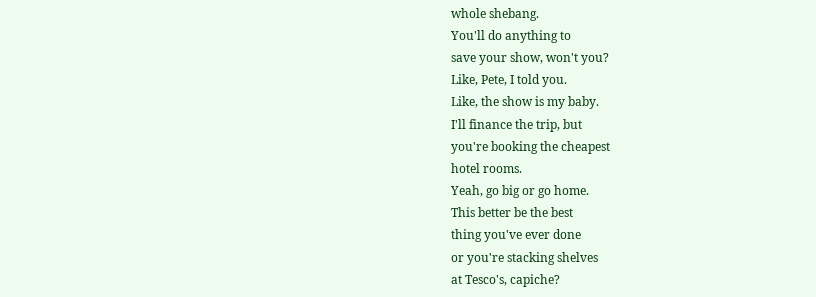whole shebang.
You'll do anything to
save your show, won't you?
Like, Pete, I told you.
Like, the show is my baby.
I'll finance the trip, but
you're booking the cheapest
hotel rooms.
Yeah, go big or go home.
This better be the best
thing you've ever done
or you're stacking shelves
at Tesco's, capiche?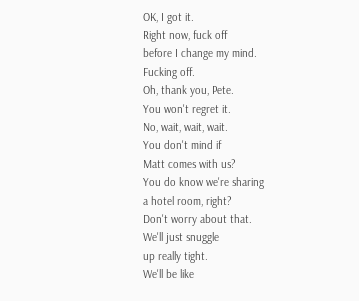OK, I got it.
Right now, fuck off
before I change my mind.
Fucking off.
Oh, thank you, Pete.
You won't regret it.
No, wait, wait, wait.
You don't mind if
Matt comes with us?
You do know we're sharing
a hotel room, right?
Don't worry about that.
We'll just snuggle
up really tight.
We'll be like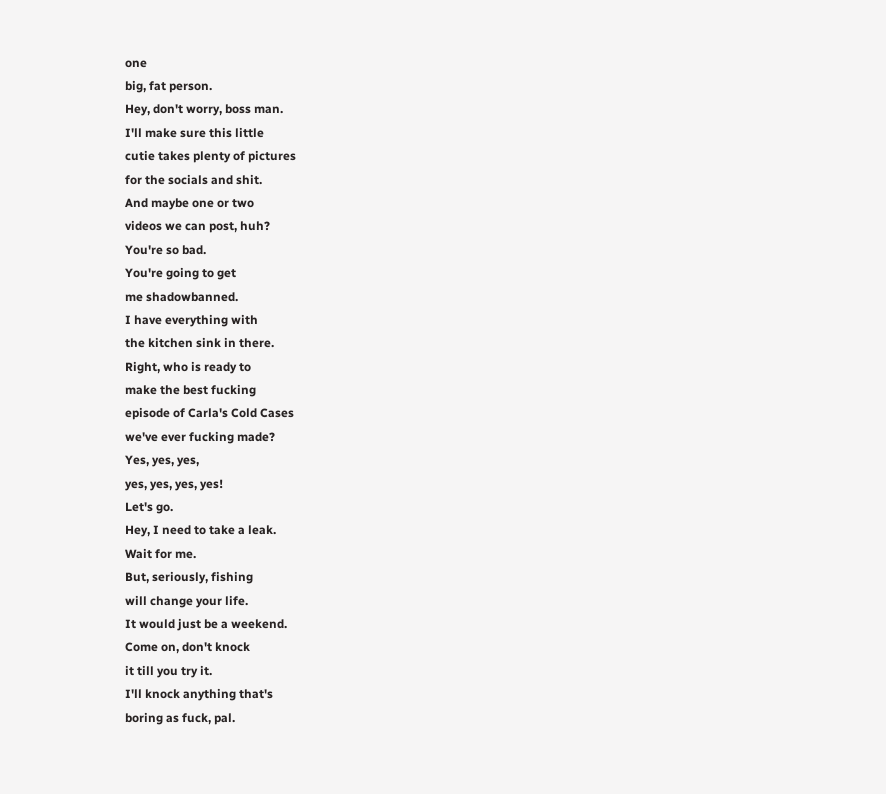one
big, fat person.
Hey, don't worry, boss man.
I'll make sure this little
cutie takes plenty of pictures
for the socials and shit.
And maybe one or two
videos we can post, huh?
You're so bad.
You're going to get
me shadowbanned.
I have everything with
the kitchen sink in there.
Right, who is ready to
make the best fucking
episode of Carla's Cold Cases
we've ever fucking made?
Yes, yes, yes,
yes, yes, yes, yes!
Let's go.
Hey, I need to take a leak.
Wait for me.
But, seriously, fishing
will change your life.
It would just be a weekend.
Come on, don't knock
it till you try it.
I'll knock anything that's
boring as fuck, pal.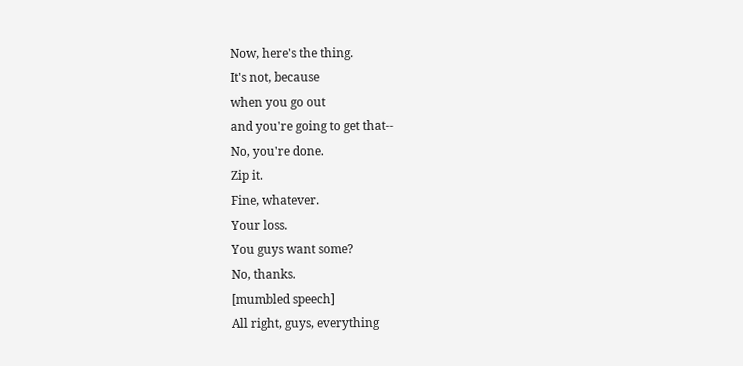Now, here's the thing.
It's not, because
when you go out
and you're going to get that--
No, you're done.
Zip it.
Fine, whatever.
Your loss.
You guys want some?
No, thanks.
[mumbled speech]
All right, guys, everything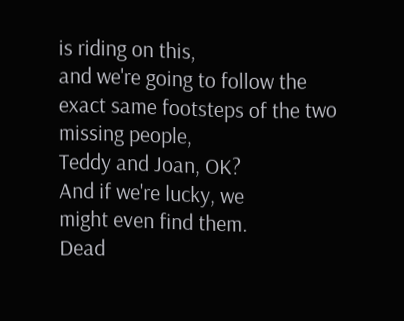is riding on this,
and we're going to follow the
exact same footsteps of the two
missing people,
Teddy and Joan, OK?
And if we're lucky, we
might even find them.
Dead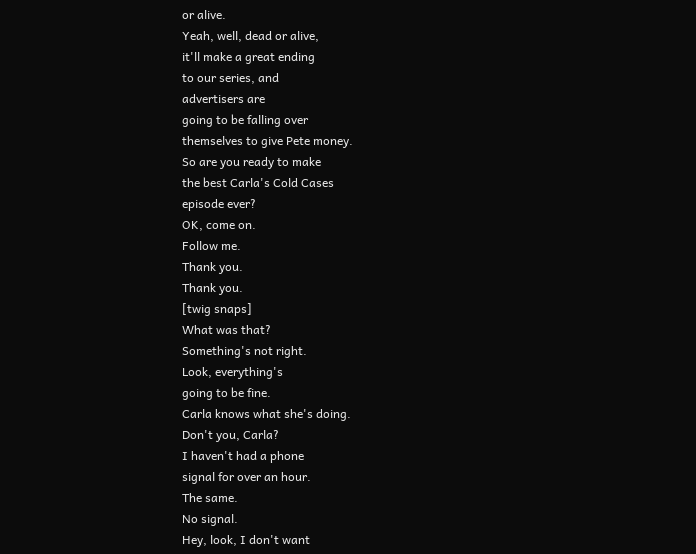or alive.
Yeah, well, dead or alive,
it'll make a great ending
to our series, and
advertisers are
going to be falling over
themselves to give Pete money.
So are you ready to make
the best Carla's Cold Cases
episode ever?
OK, come on.
Follow me.
Thank you.
Thank you.
[twig snaps]
What was that?
Something's not right.
Look, everything's
going to be fine.
Carla knows what she's doing.
Don't you, Carla?
I haven't had a phone
signal for over an hour.
The same.
No signal.
Hey, look, I don't want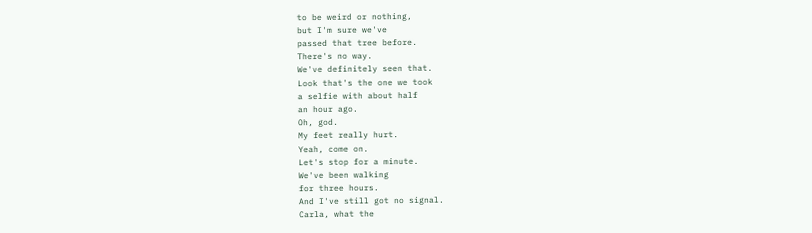to be weird or nothing,
but I'm sure we've
passed that tree before.
There's no way.
We've definitely seen that.
Look that's the one we took
a selfie with about half
an hour ago.
Oh, god.
My feet really hurt.
Yeah, come on.
Let's stop for a minute.
We've been walking
for three hours.
And I've still got no signal.
Carla, what the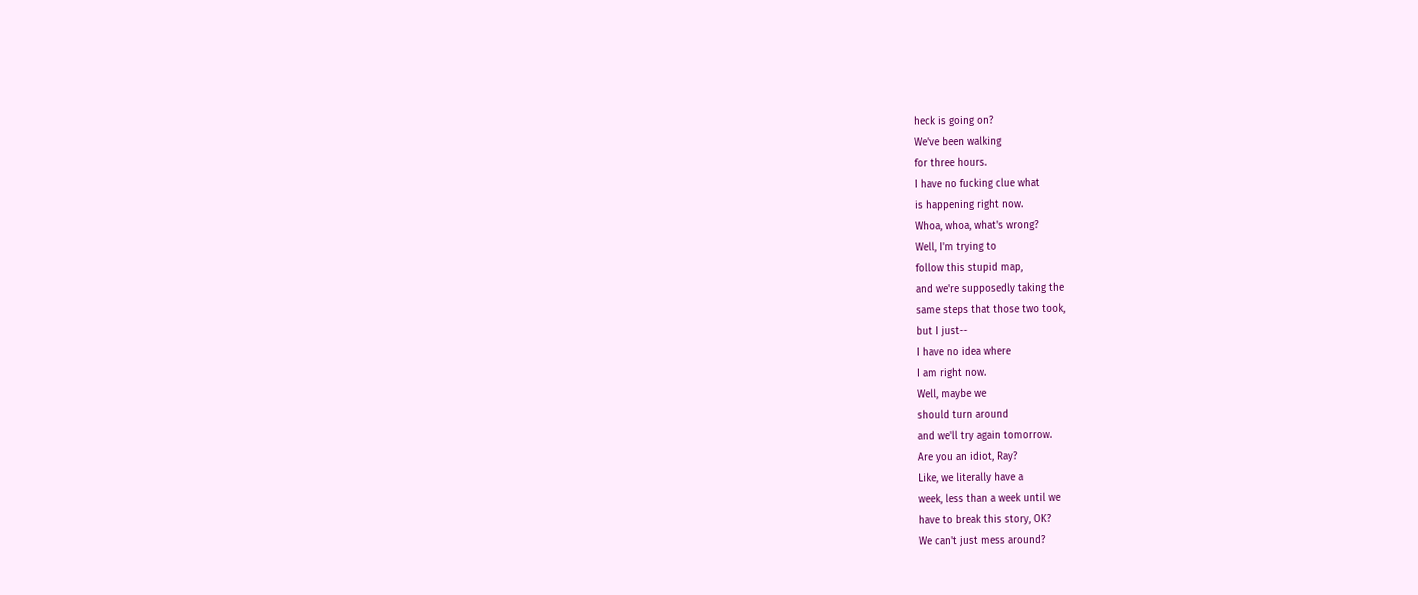heck is going on?
We've been walking
for three hours.
I have no fucking clue what
is happening right now.
Whoa, whoa, what's wrong?
Well, I'm trying to
follow this stupid map,
and we're supposedly taking the
same steps that those two took,
but I just--
I have no idea where
I am right now.
Well, maybe we
should turn around
and we'll try again tomorrow.
Are you an idiot, Ray?
Like, we literally have a
week, less than a week until we
have to break this story, OK?
We can't just mess around?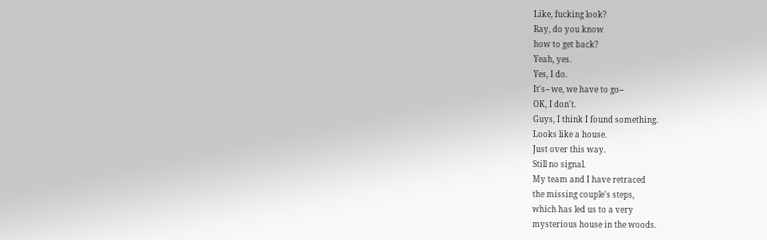Like, fucking look?
Ray, do you know
how to get back?
Yeah, yes.
Yes, I do.
It's-- we, we have to go--
OK, I don't.
Guys, I think I found something.
Looks like a house.
Just over this way.
Still no signal.
My team and I have retraced
the missing couple's steps,
which has led us to a very
mysterious house in the woods.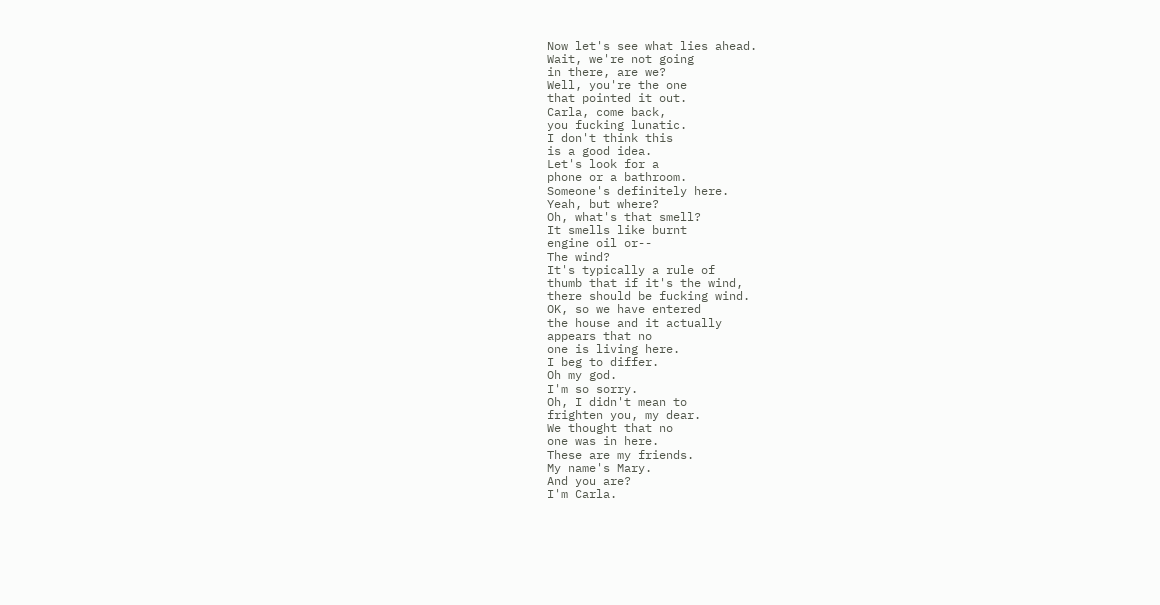Now let's see what lies ahead.
Wait, we're not going
in there, are we?
Well, you're the one
that pointed it out.
Carla, come back,
you fucking lunatic.
I don't think this
is a good idea.
Let's look for a
phone or a bathroom.
Someone's definitely here.
Yeah, but where?
Oh, what's that smell?
It smells like burnt
engine oil or--
The wind?
It's typically a rule of
thumb that if it's the wind,
there should be fucking wind.
OK, so we have entered
the house and it actually
appears that no
one is living here.
I beg to differ.
Oh my god.
I'm so sorry.
Oh, I didn't mean to
frighten you, my dear.
We thought that no
one was in here.
These are my friends.
My name's Mary.
And you are?
I'm Carla.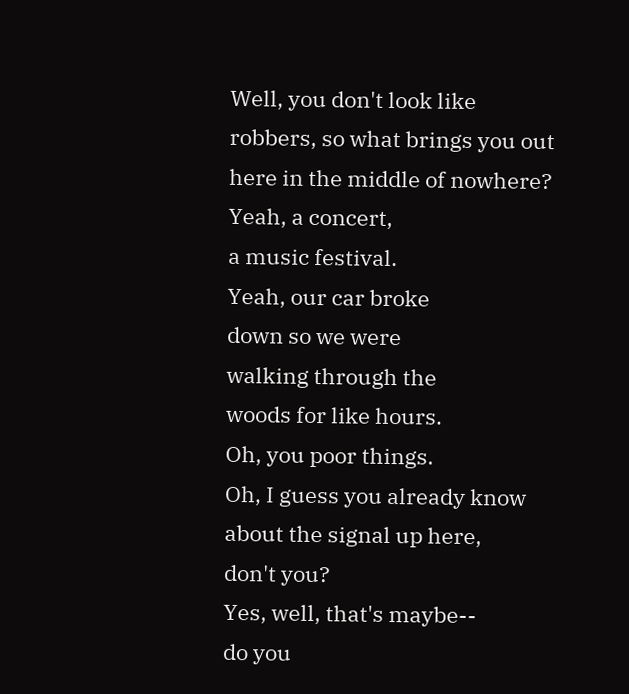Well, you don't look like
robbers, so what brings you out
here in the middle of nowhere?
Yeah, a concert,
a music festival.
Yeah, our car broke
down so we were
walking through the
woods for like hours.
Oh, you poor things.
Oh, I guess you already know
about the signal up here,
don't you?
Yes, well, that's maybe--
do you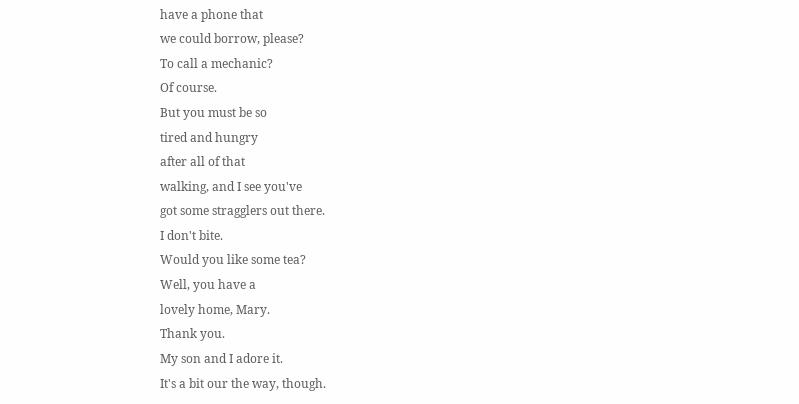have a phone that
we could borrow, please?
To call a mechanic?
Of course.
But you must be so
tired and hungry
after all of that
walking, and I see you've
got some stragglers out there.
I don't bite.
Would you like some tea?
Well, you have a
lovely home, Mary.
Thank you.
My son and I adore it.
It's a bit our the way, though.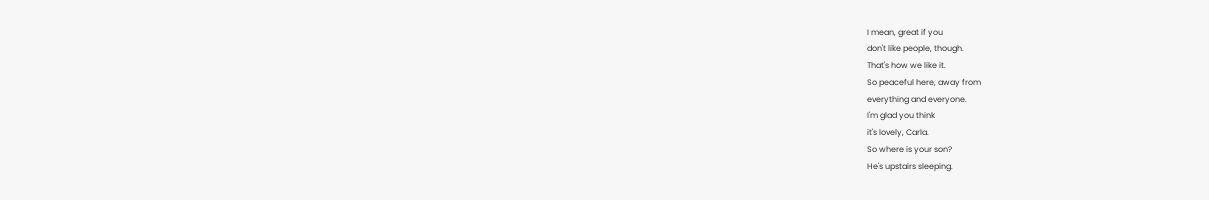I mean, great if you
don't like people, though.
That's how we like it.
So peaceful here, away from
everything and everyone.
I'm glad you think
it's lovely, Carla.
So where is your son?
He's upstairs sleeping.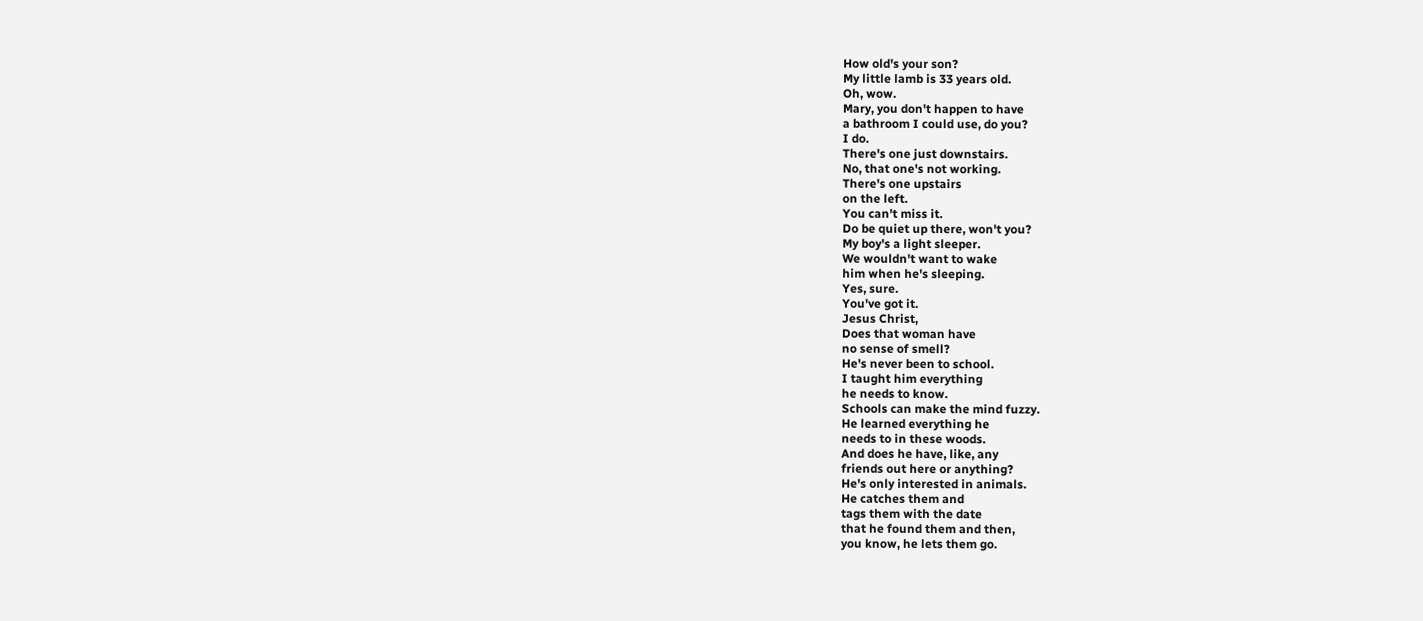How old's your son?
My little lamb is 33 years old.
Oh, wow.
Mary, you don't happen to have
a bathroom I could use, do you?
I do.
There's one just downstairs.
No, that one's not working.
There's one upstairs
on the left.
You can't miss it.
Do be quiet up there, won't you?
My boy's a light sleeper.
We wouldn't want to wake
him when he's sleeping.
Yes, sure.
You've got it.
Jesus Christ,
Does that woman have
no sense of smell?
He's never been to school.
I taught him everything
he needs to know.
Schools can make the mind fuzzy.
He learned everything he
needs to in these woods.
And does he have, like, any
friends out here or anything?
He's only interested in animals.
He catches them and
tags them with the date
that he found them and then,
you know, he lets them go.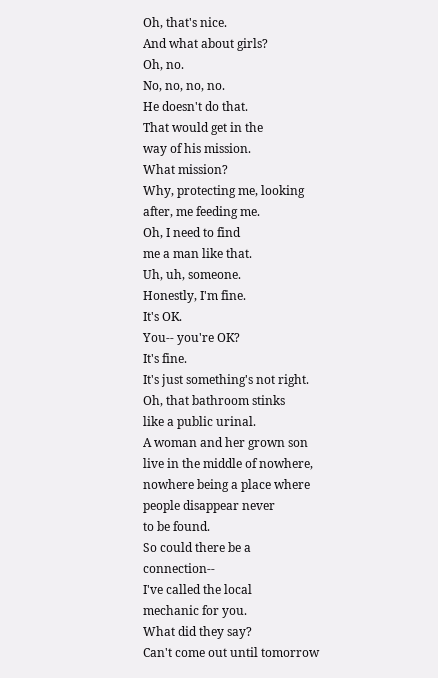Oh, that's nice.
And what about girls?
Oh, no.
No, no, no, no.
He doesn't do that.
That would get in the
way of his mission.
What mission?
Why, protecting me, looking
after, me feeding me.
Oh, I need to find
me a man like that.
Uh, uh, someone.
Honestly, I'm fine.
It's OK.
You-- you're OK?
It's fine.
It's just something's not right.
Oh, that bathroom stinks
like a public urinal.
A woman and her grown son
live in the middle of nowhere,
nowhere being a place where
people disappear never
to be found.
So could there be a connection--
I've called the local
mechanic for you.
What did they say?
Can't come out until tomorrow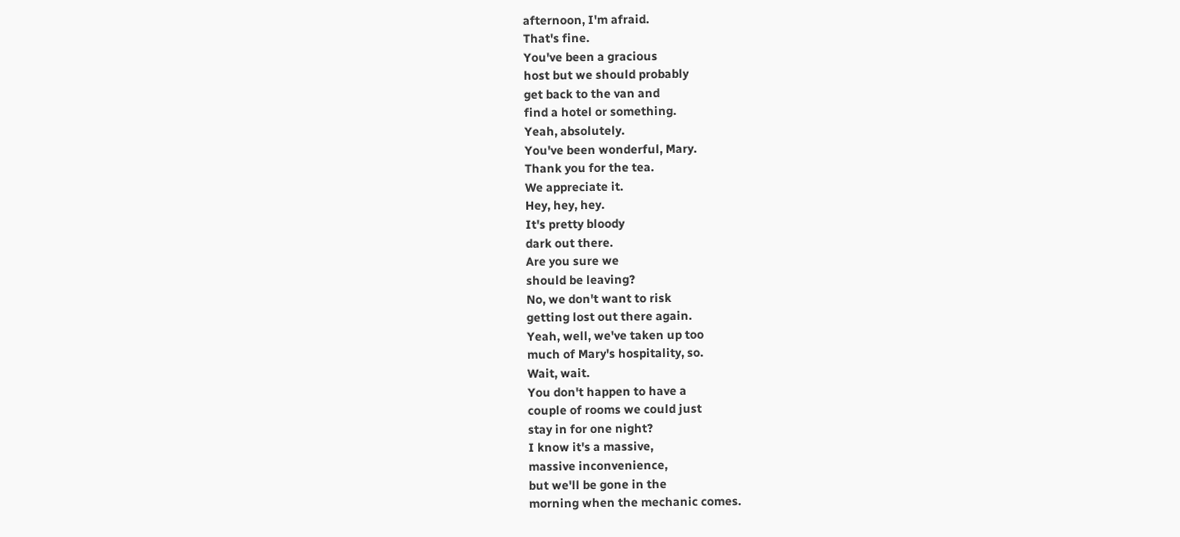afternoon, I'm afraid.
That's fine.
You've been a gracious
host but we should probably
get back to the van and
find a hotel or something.
Yeah, absolutely.
You've been wonderful, Mary.
Thank you for the tea.
We appreciate it.
Hey, hey, hey.
It's pretty bloody
dark out there.
Are you sure we
should be leaving?
No, we don't want to risk
getting lost out there again.
Yeah, well, we've taken up too
much of Mary's hospitality, so.
Wait, wait.
You don't happen to have a
couple of rooms we could just
stay in for one night?
I know it's a massive,
massive inconvenience,
but we'll be gone in the
morning when the mechanic comes.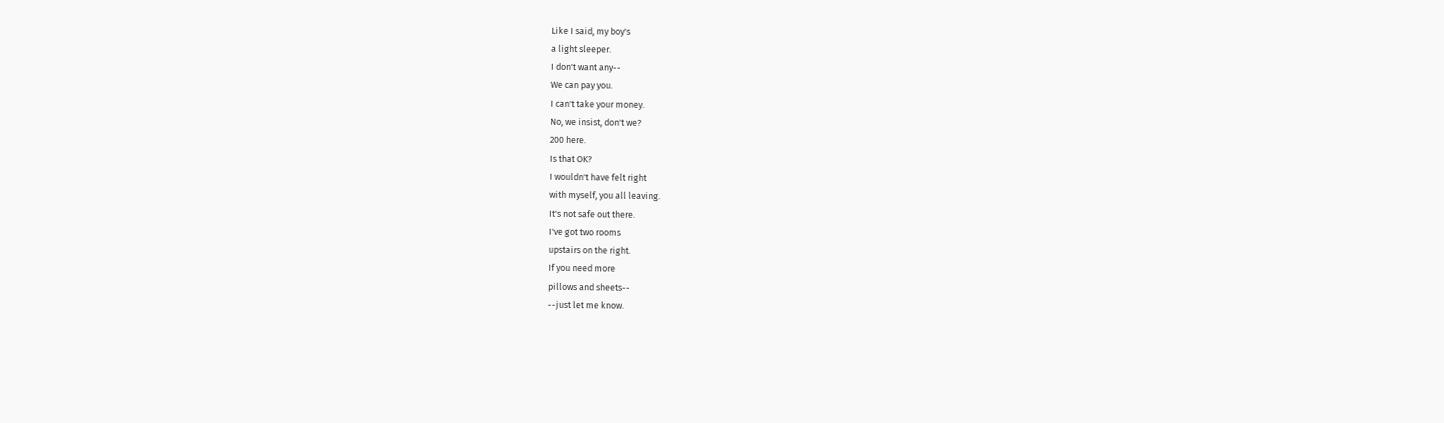Like I said, my boy's
a light sleeper.
I don't want any--
We can pay you.
I can't take your money.
No, we insist, don't we?
200 here.
Is that OK?
I wouldn't have felt right
with myself, you all leaving.
It's not safe out there.
I've got two rooms
upstairs on the right.
If you need more
pillows and sheets--
--just let me know.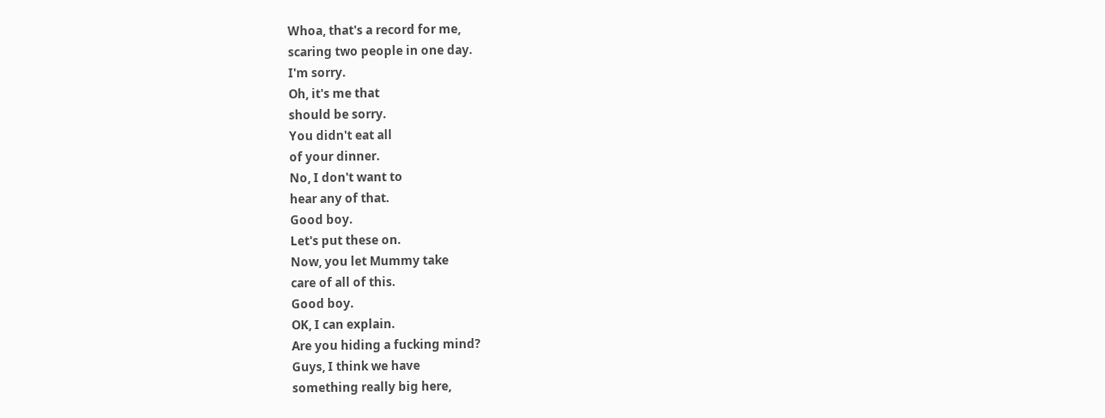Whoa, that's a record for me,
scaring two people in one day.
I'm sorry.
Oh, it's me that
should be sorry.
You didn't eat all
of your dinner.
No, I don't want to
hear any of that.
Good boy.
Let's put these on.
Now, you let Mummy take
care of all of this.
Good boy.
OK, I can explain.
Are you hiding a fucking mind?
Guys, I think we have
something really big here,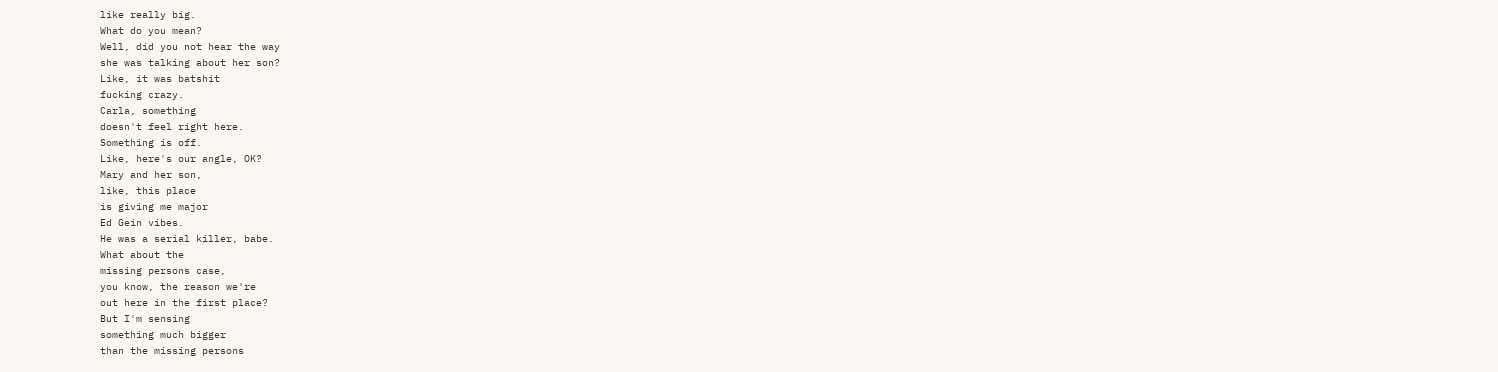like really big.
What do you mean?
Well, did you not hear the way
she was talking about her son?
Like, it was batshit
fucking crazy.
Carla, something
doesn't feel right here.
Something is off.
Like, here's our angle, OK?
Mary and her son,
like, this place
is giving me major
Ed Gein vibes.
He was a serial killer, babe.
What about the
missing persons case,
you know, the reason we're
out here in the first place?
But I'm sensing
something much bigger
than the missing persons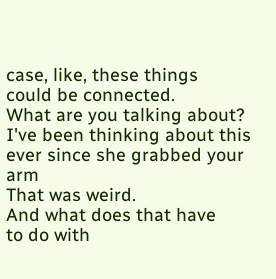case, like, these things
could be connected.
What are you talking about?
I've been thinking about this
ever since she grabbed your arm
That was weird.
And what does that have
to do with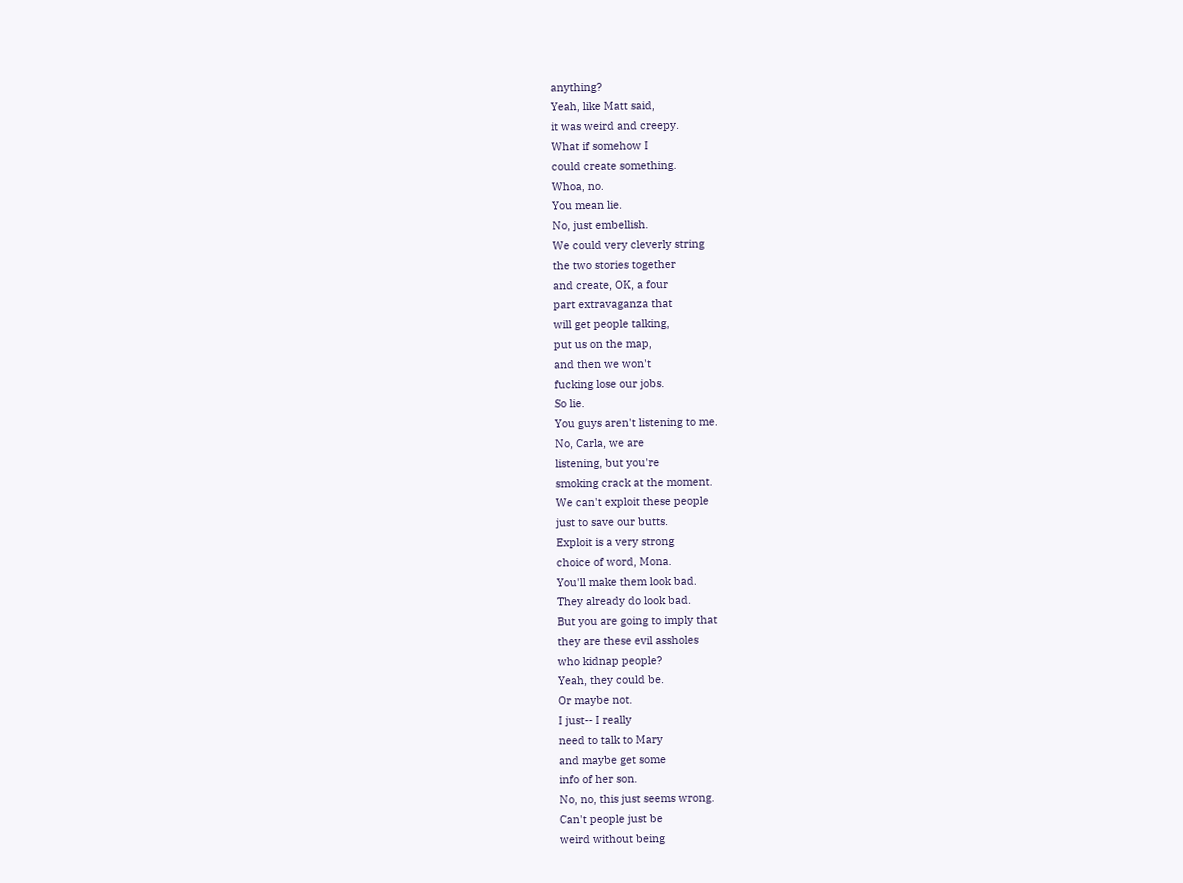anything?
Yeah, like Matt said,
it was weird and creepy.
What if somehow I
could create something.
Whoa, no.
You mean lie.
No, just embellish.
We could very cleverly string
the two stories together
and create, OK, a four
part extravaganza that
will get people talking,
put us on the map,
and then we won't
fucking lose our jobs.
So lie.
You guys aren't listening to me.
No, Carla, we are
listening, but you're
smoking crack at the moment.
We can't exploit these people
just to save our butts.
Exploit is a very strong
choice of word, Mona.
You'll make them look bad.
They already do look bad.
But you are going to imply that
they are these evil assholes
who kidnap people?
Yeah, they could be.
Or maybe not.
I just-- I really
need to talk to Mary
and maybe get some
info of her son.
No, no, this just seems wrong.
Can't people just be
weird without being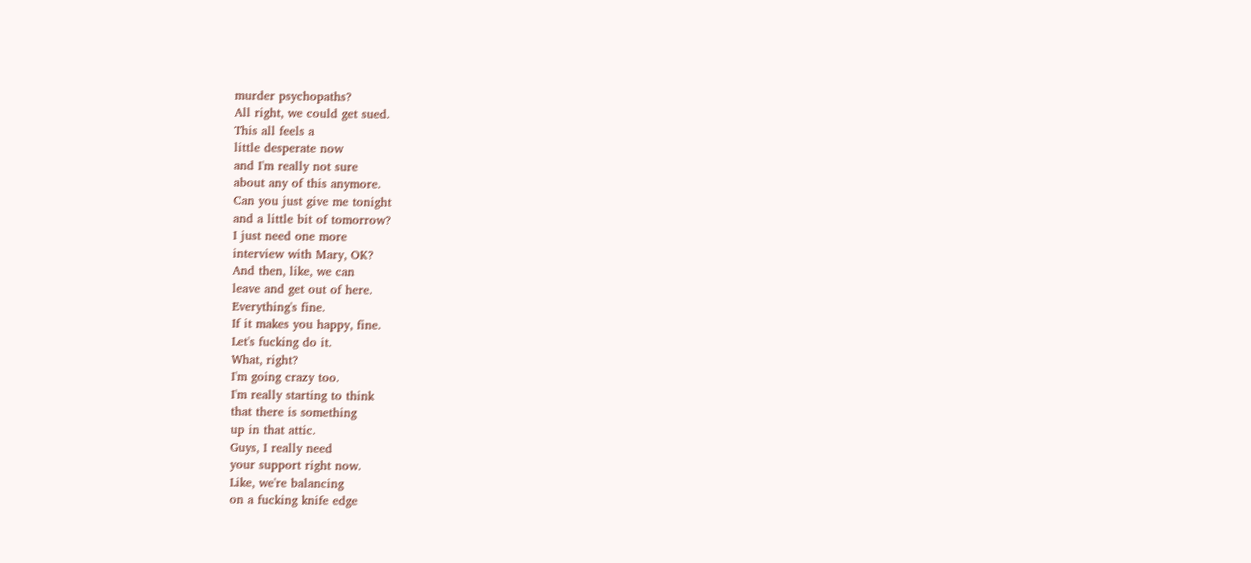murder psychopaths?
All right, we could get sued.
This all feels a
little desperate now
and I'm really not sure
about any of this anymore.
Can you just give me tonight
and a little bit of tomorrow?
I just need one more
interview with Mary, OK?
And then, like, we can
leave and get out of here.
Everything's fine.
If it makes you happy, fine.
Let's fucking do it.
What, right?
I'm going crazy too.
I'm really starting to think
that there is something
up in that attic.
Guys, I really need
your support right now.
Like, we're balancing
on a fucking knife edge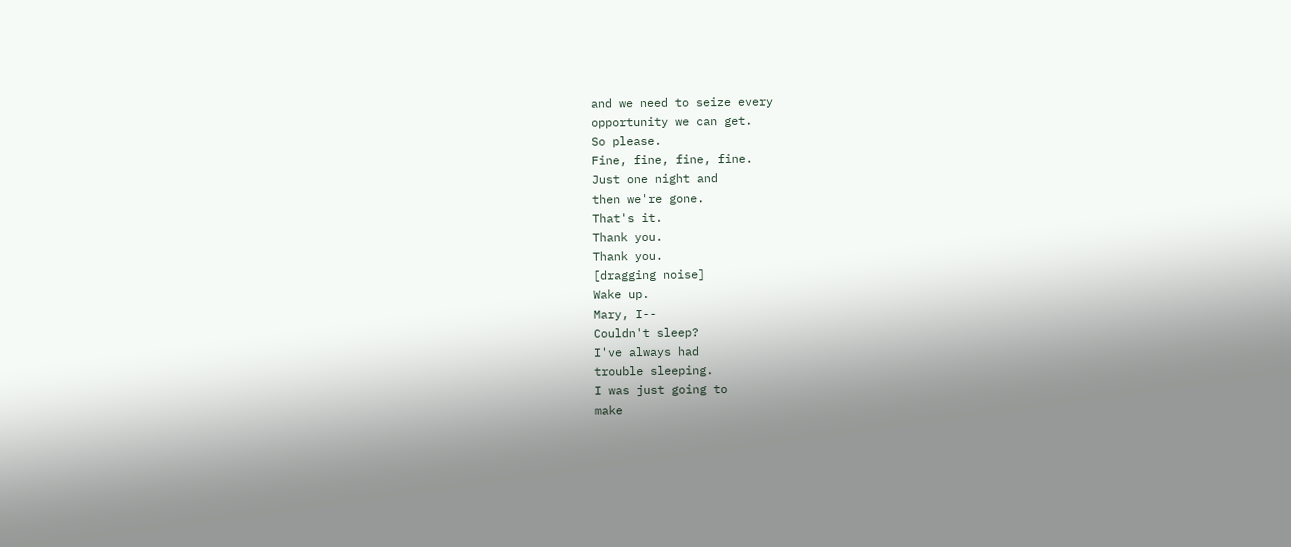and we need to seize every
opportunity we can get.
So please.
Fine, fine, fine, fine.
Just one night and
then we're gone.
That's it.
Thank you.
Thank you.
[dragging noise]
Wake up.
Mary, I--
Couldn't sleep?
I've always had
trouble sleeping.
I was just going to
make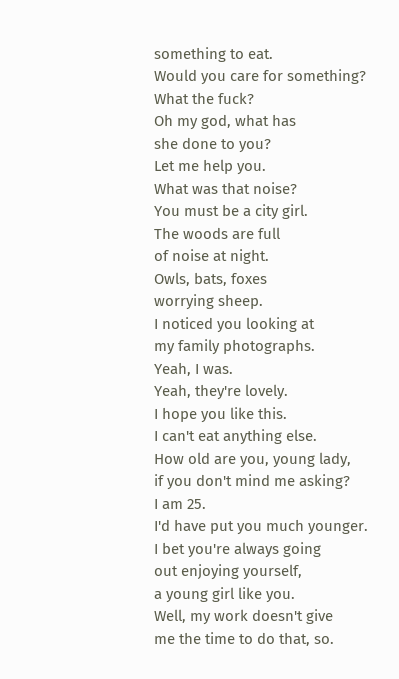something to eat.
Would you care for something?
What the fuck?
Oh my god, what has
she done to you?
Let me help you.
What was that noise?
You must be a city girl.
The woods are full
of noise at night.
Owls, bats, foxes
worrying sheep.
I noticed you looking at
my family photographs.
Yeah, I was.
Yeah, they're lovely.
I hope you like this.
I can't eat anything else.
How old are you, young lady,
if you don't mind me asking?
I am 25.
I'd have put you much younger.
I bet you're always going
out enjoying yourself,
a young girl like you.
Well, my work doesn't give
me the time to do that, so.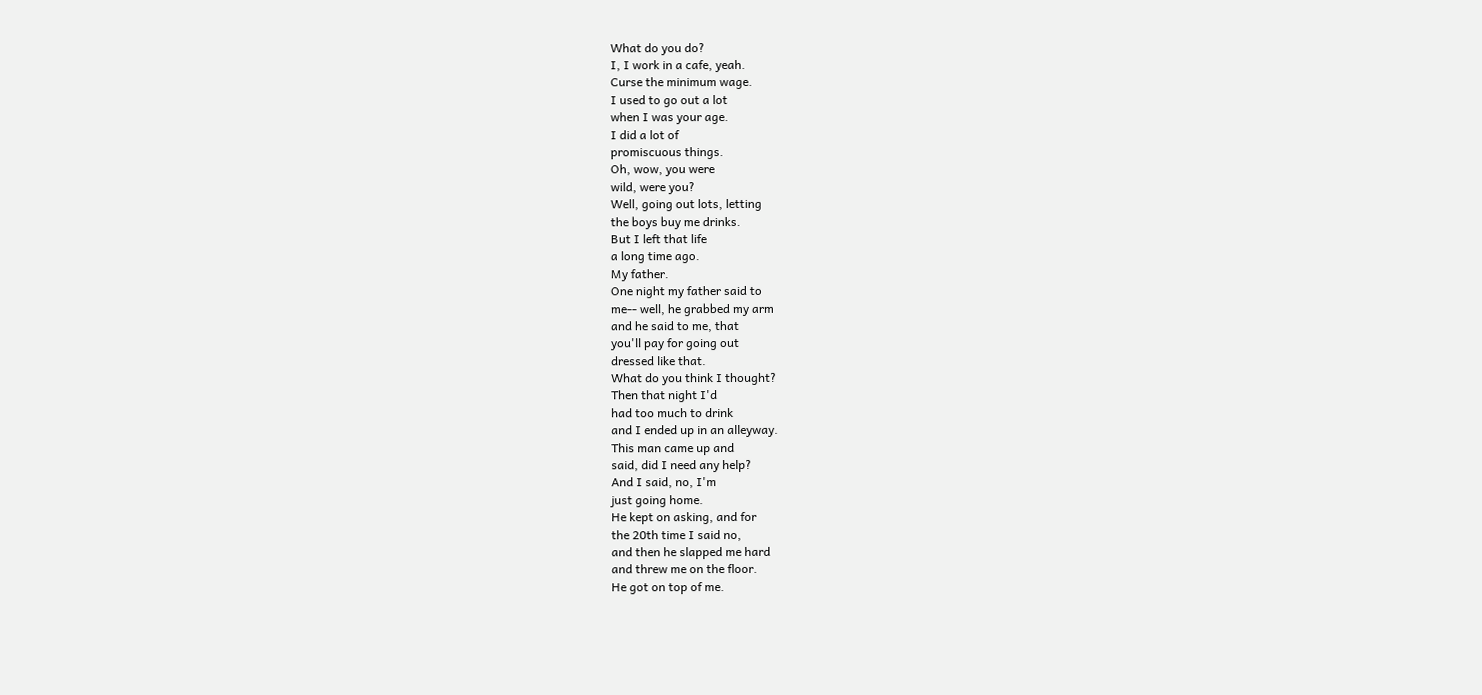What do you do?
I, I work in a cafe, yeah.
Curse the minimum wage.
I used to go out a lot
when I was your age.
I did a lot of
promiscuous things.
Oh, wow, you were
wild, were you?
Well, going out lots, letting
the boys buy me drinks.
But I left that life
a long time ago.
My father.
One night my father said to
me-- well, he grabbed my arm
and he said to me, that
you'll pay for going out
dressed like that.
What do you think I thought?
Then that night I'd
had too much to drink
and I ended up in an alleyway.
This man came up and
said, did I need any help?
And I said, no, I'm
just going home.
He kept on asking, and for
the 20th time I said no,
and then he slapped me hard
and threw me on the floor.
He got on top of me.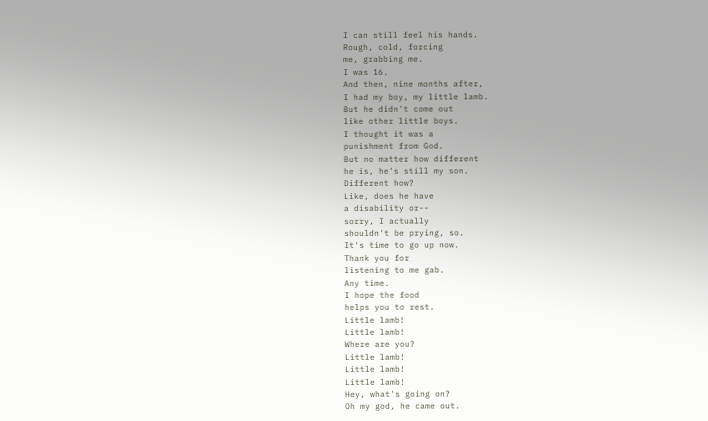I can still feel his hands.
Rough, cold, forcing
me, grabbing me.
I was 16.
And then, nine months after,
I had my boy, my little lamb.
But he didn't come out
like other little boys.
I thought it was a
punishment from God.
But no matter how different
he is, he's still my son.
Different how?
Like, does he have
a disability or--
sorry, I actually
shouldn't be prying, so.
It's time to go up now.
Thank you for
listening to me gab.
Any time.
I hope the food
helps you to rest.
Little lamb!
Little lamb!
Where are you?
Little lamb!
Little lamb!
Little lamb!
Hey, what's going on?
Oh my god, he came out.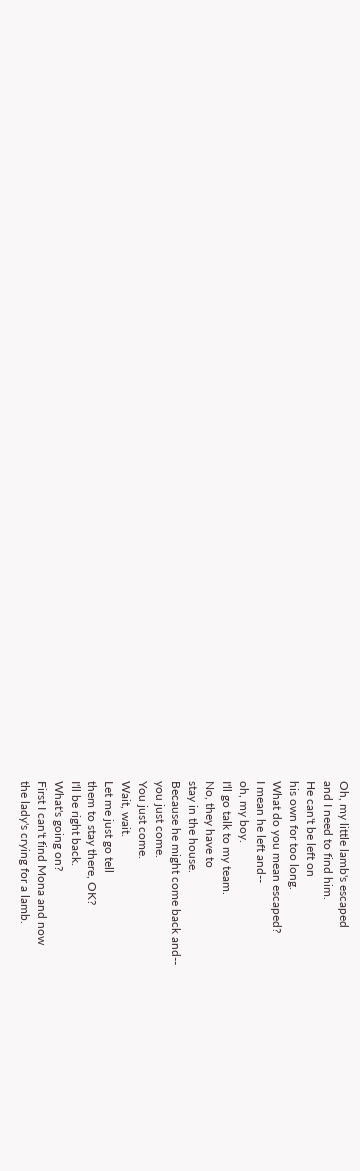Oh, my little lamb's escaped
and I need to find him.
He can't be left on
his own for too long.
What do you mean escaped?
I mean he left and--
oh, my boy.
I'll go talk to my team.
No, they have to
stay in the house.
Because he might come back and--
you just come.
You just come.
Wait, wait.
Let me just go tell
them to stay there, OK?
I'll be right back.
What's going on?
First I can't find Mona and now
the lady's crying for a lamb.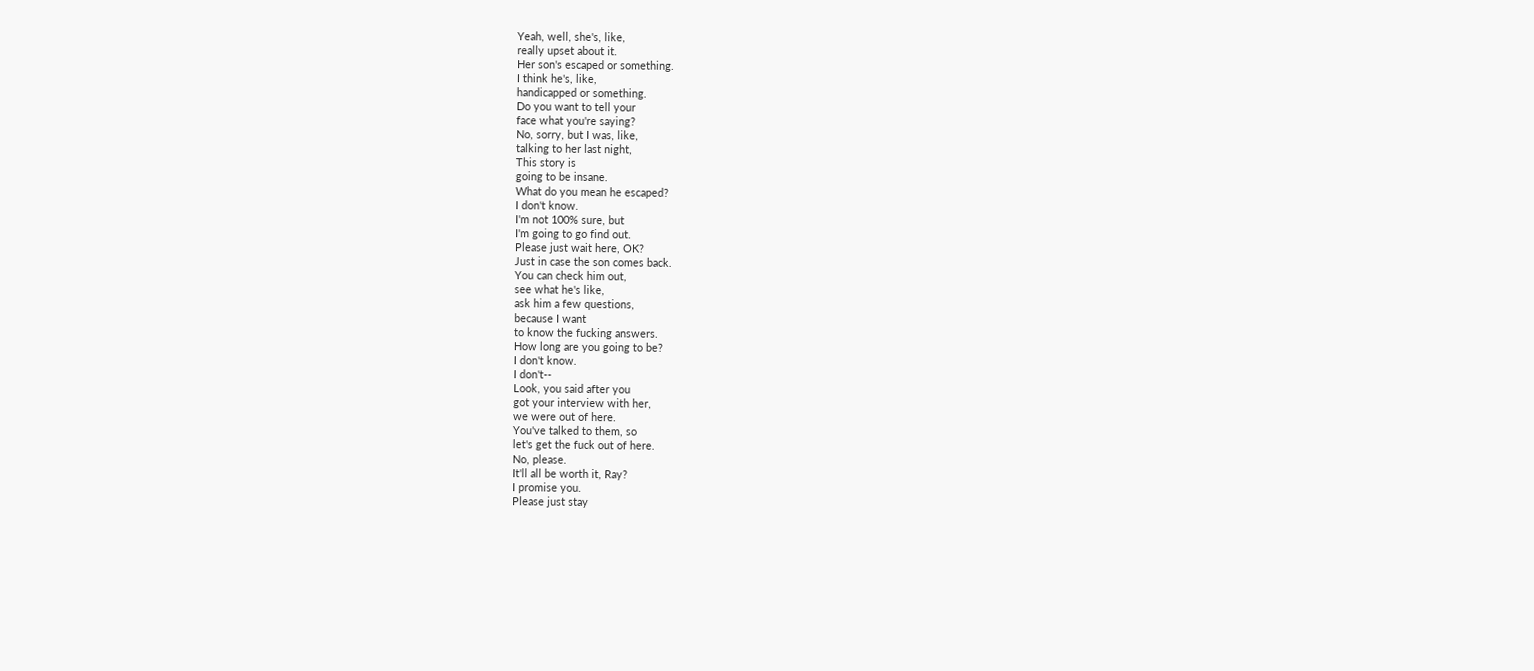Yeah, well, she's, like,
really upset about it.
Her son's escaped or something.
I think he's, like,
handicapped or something.
Do you want to tell your
face what you're saying?
No, sorry, but I was, like,
talking to her last night,
This story is
going to be insane.
What do you mean he escaped?
I don't know.
I'm not 100% sure, but
I'm going to go find out.
Please just wait here, OK?
Just in case the son comes back.
You can check him out,
see what he's like,
ask him a few questions,
because I want
to know the fucking answers.
How long are you going to be?
I don't know.
I don't--
Look, you said after you
got your interview with her,
we were out of here.
You've talked to them, so
let's get the fuck out of here.
No, please.
It'll all be worth it, Ray?
I promise you.
Please just stay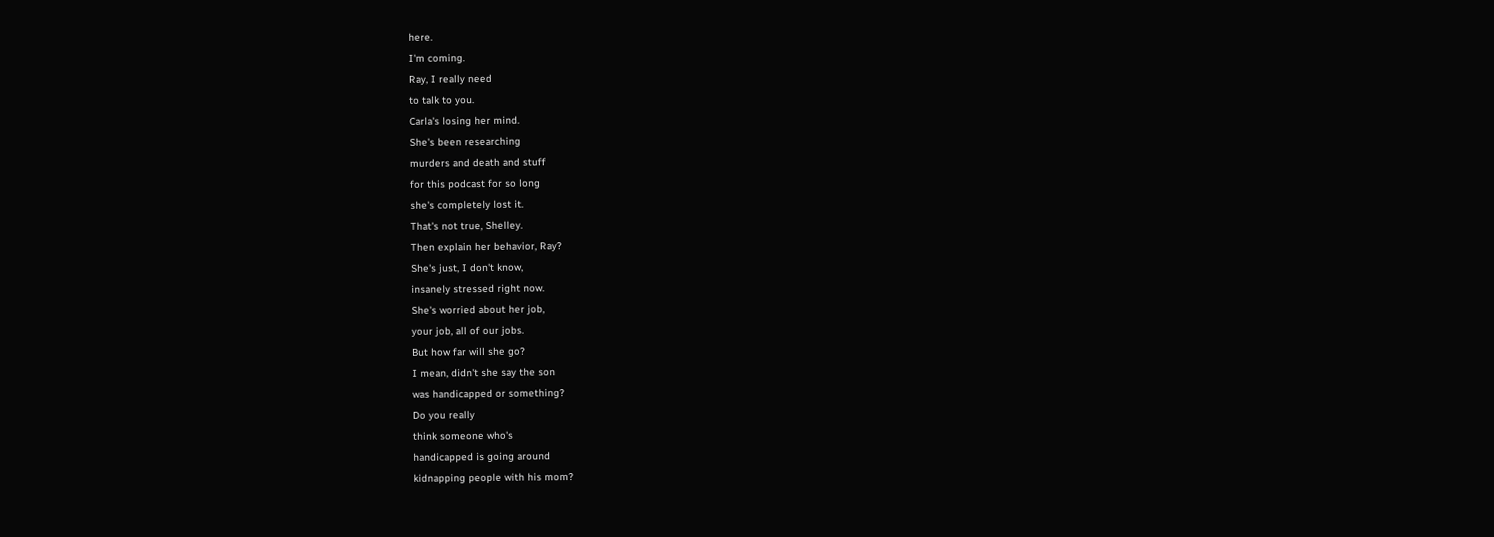here.
I'm coming.
Ray, I really need
to talk to you.
Carla's losing her mind.
She's been researching
murders and death and stuff
for this podcast for so long
she's completely lost it.
That's not true, Shelley.
Then explain her behavior, Ray?
She's just, I don't know,
insanely stressed right now.
She's worried about her job,
your job, all of our jobs.
But how far will she go?
I mean, didn't she say the son
was handicapped or something?
Do you really
think someone who's
handicapped is going around
kidnapping people with his mom?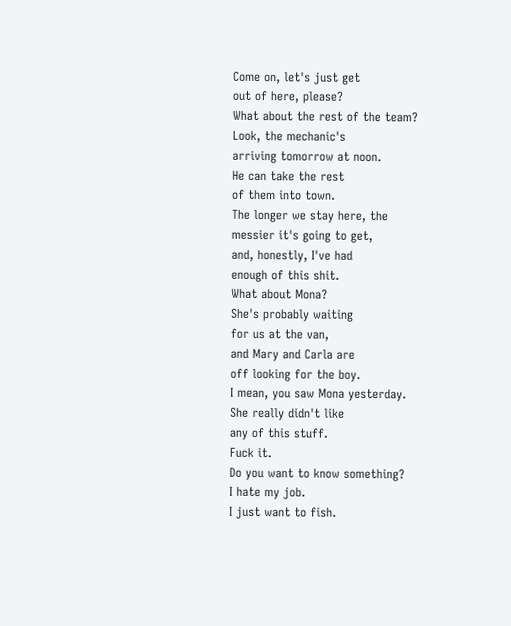Come on, let's just get
out of here, please?
What about the rest of the team?
Look, the mechanic's
arriving tomorrow at noon.
He can take the rest
of them into town.
The longer we stay here, the
messier it's going to get,
and, honestly, I've had
enough of this shit.
What about Mona?
She's probably waiting
for us at the van,
and Mary and Carla are
off looking for the boy.
I mean, you saw Mona yesterday.
She really didn't like
any of this stuff.
Fuck it.
Do you want to know something?
I hate my job.
I just want to fish.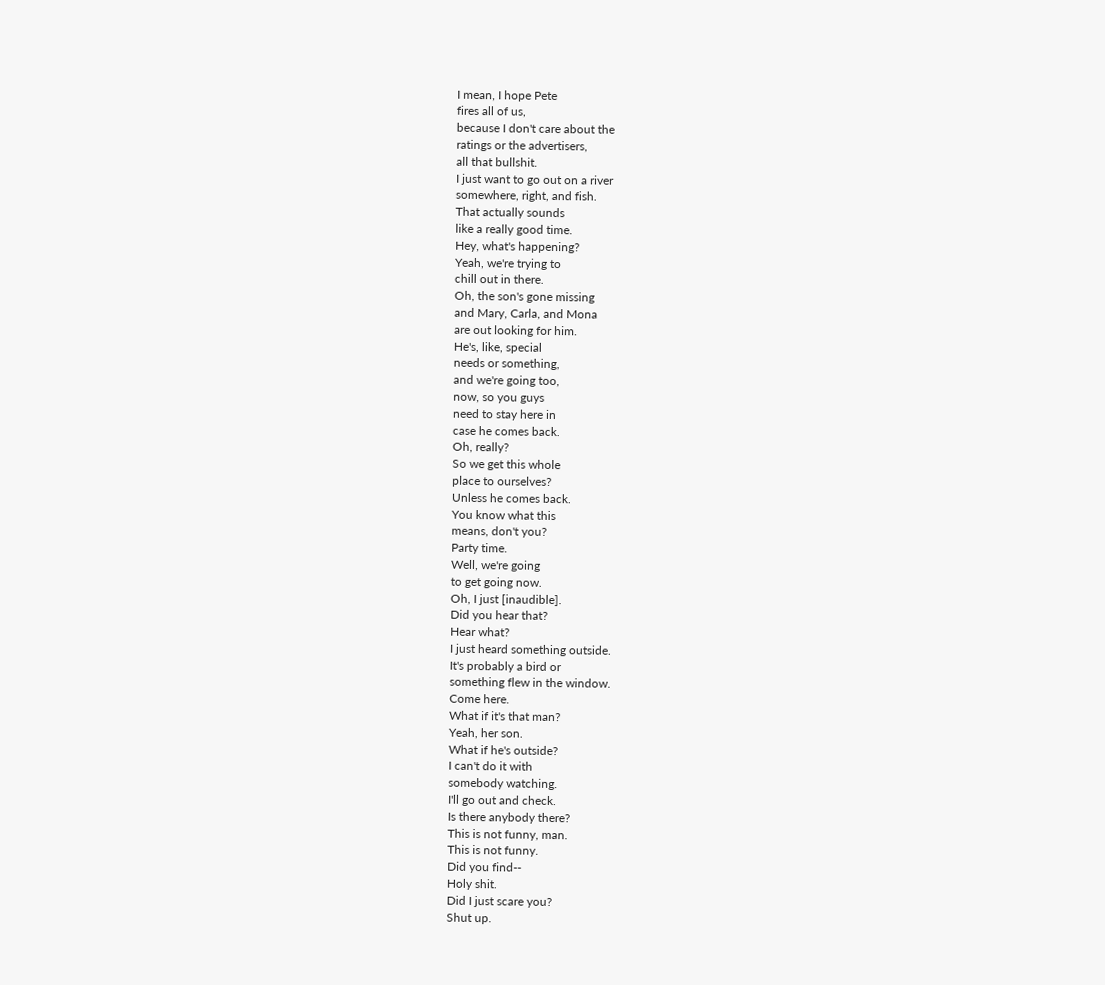I mean, I hope Pete
fires all of us,
because I don't care about the
ratings or the advertisers,
all that bullshit.
I just want to go out on a river
somewhere, right, and fish.
That actually sounds
like a really good time.
Hey, what's happening?
Yeah, we're trying to
chill out in there.
Oh, the son's gone missing
and Mary, Carla, and Mona
are out looking for him.
He's, like, special
needs or something,
and we're going too,
now, so you guys
need to stay here in
case he comes back.
Oh, really?
So we get this whole
place to ourselves?
Unless he comes back.
You know what this
means, don't you?
Party time.
Well, we're going
to get going now.
Oh, I just [inaudible].
Did you hear that?
Hear what?
I just heard something outside.
It's probably a bird or
something flew in the window.
Come here.
What if it's that man?
Yeah, her son.
What if he's outside?
I can't do it with
somebody watching.
I'll go out and check.
Is there anybody there?
This is not funny, man.
This is not funny.
Did you find--
Holy shit.
Did I just scare you?
Shut up.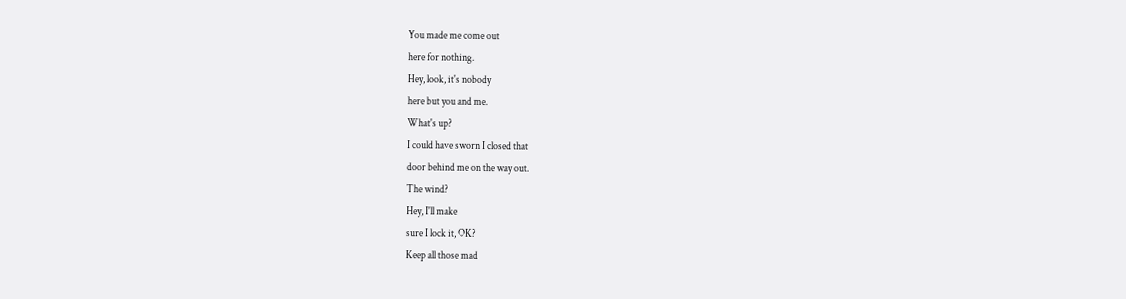You made me come out
here for nothing.
Hey, look, it's nobody
here but you and me.
What's up?
I could have sworn I closed that
door behind me on the way out.
The wind?
Hey, I'll make
sure I lock it, OK?
Keep all those mad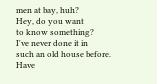men at bay, huh?
Hey, do you want
to know something?
I've never done it in
such an old house before.
Have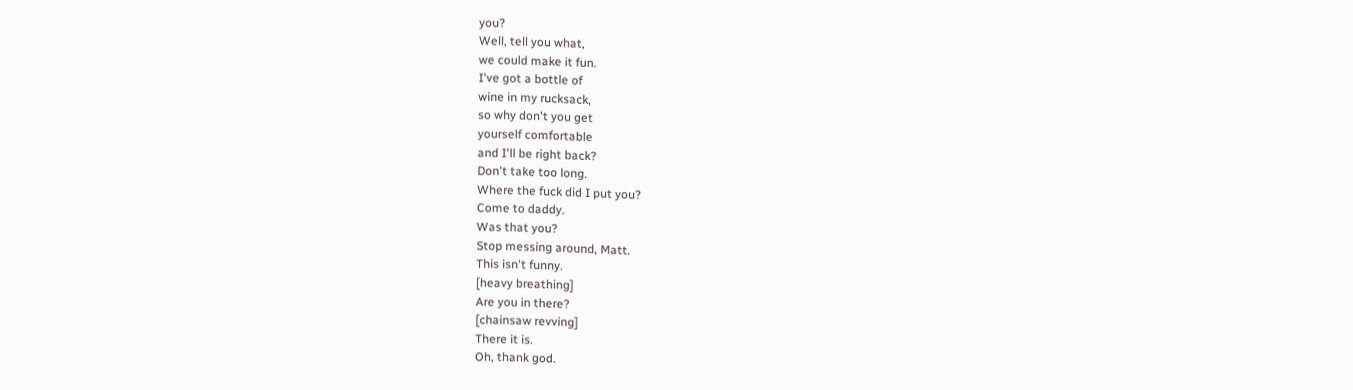you?
Well, tell you what,
we could make it fun.
I've got a bottle of
wine in my rucksack,
so why don't you get
yourself comfortable
and I'll be right back?
Don't take too long.
Where the fuck did I put you?
Come to daddy.
Was that you?
Stop messing around, Matt.
This isn't funny.
[heavy breathing]
Are you in there?
[chainsaw revving]
There it is.
Oh, thank god.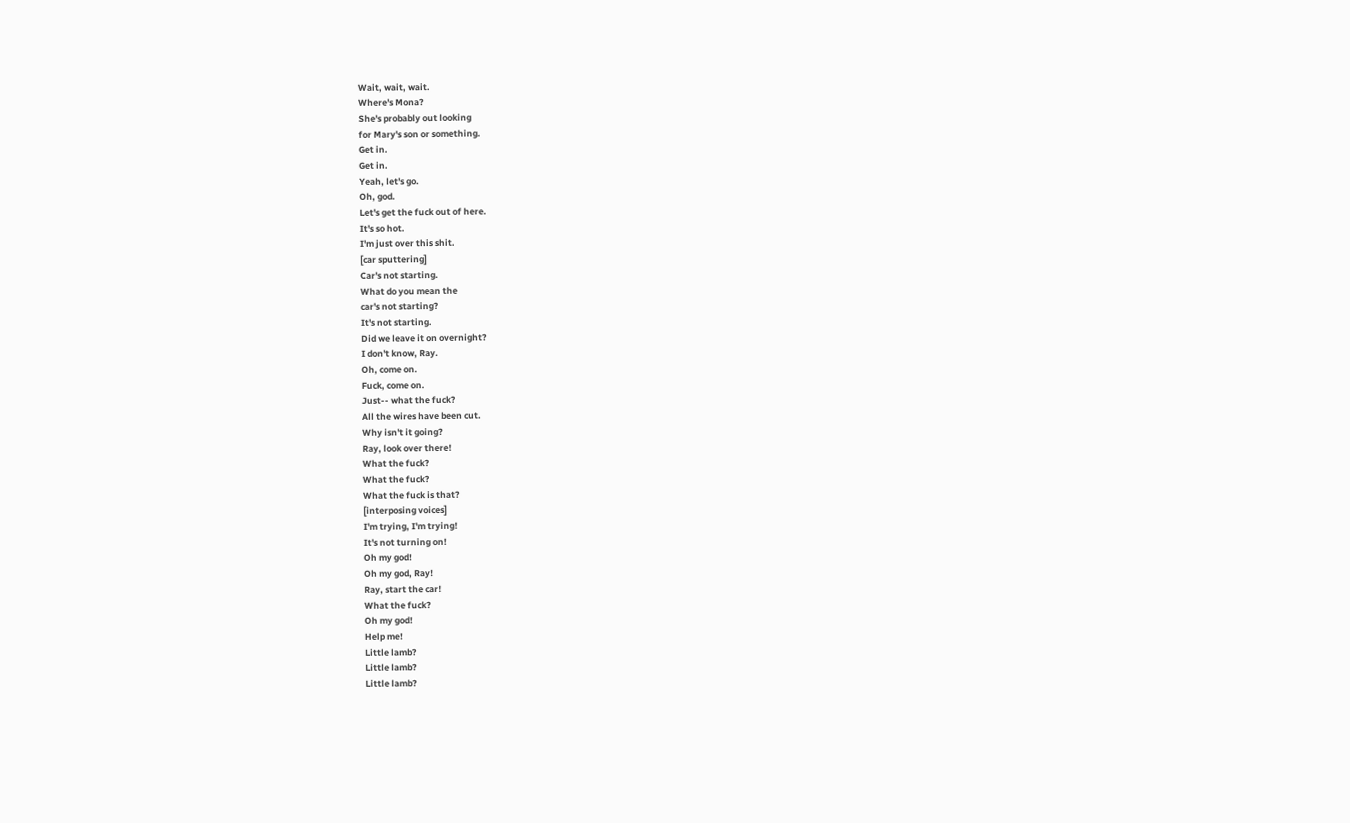Wait, wait, wait.
Where's Mona?
She's probably out looking
for Mary's son or something.
Get in.
Get in.
Yeah, let's go.
Oh, god.
Let's get the fuck out of here.
It's so hot.
I'm just over this shit.
[car sputtering]
Car's not starting.
What do you mean the
car's not starting?
It's not starting.
Did we leave it on overnight?
I don't know, Ray.
Oh, come on.
Fuck, come on.
Just-- what the fuck?
All the wires have been cut.
Why isn't it going?
Ray, look over there!
What the fuck?
What the fuck?
What the fuck is that?
[interposing voices]
I'm trying, I'm trying!
It's not turning on!
Oh my god!
Oh my god, Ray!
Ray, start the car!
What the fuck?
Oh my god!
Help me!
Little lamb?
Little lamb?
Little lamb?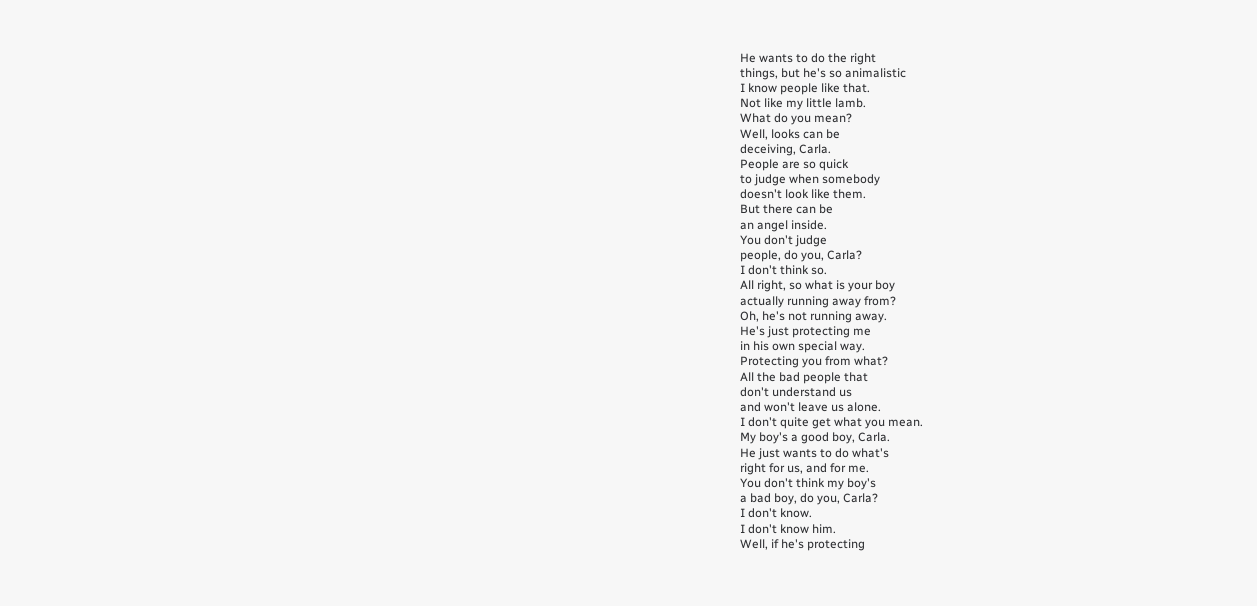He wants to do the right
things, but he's so animalistic
I know people like that.
Not like my little lamb.
What do you mean?
Well, looks can be
deceiving, Carla.
People are so quick
to judge when somebody
doesn't look like them.
But there can be
an angel inside.
You don't judge
people, do you, Carla?
I don't think so.
All right, so what is your boy
actually running away from?
Oh, he's not running away.
He's just protecting me
in his own special way.
Protecting you from what?
All the bad people that
don't understand us
and won't leave us alone.
I don't quite get what you mean.
My boy's a good boy, Carla.
He just wants to do what's
right for us, and for me.
You don't think my boy's
a bad boy, do you, Carla?
I don't know.
I don't know him.
Well, if he's protecting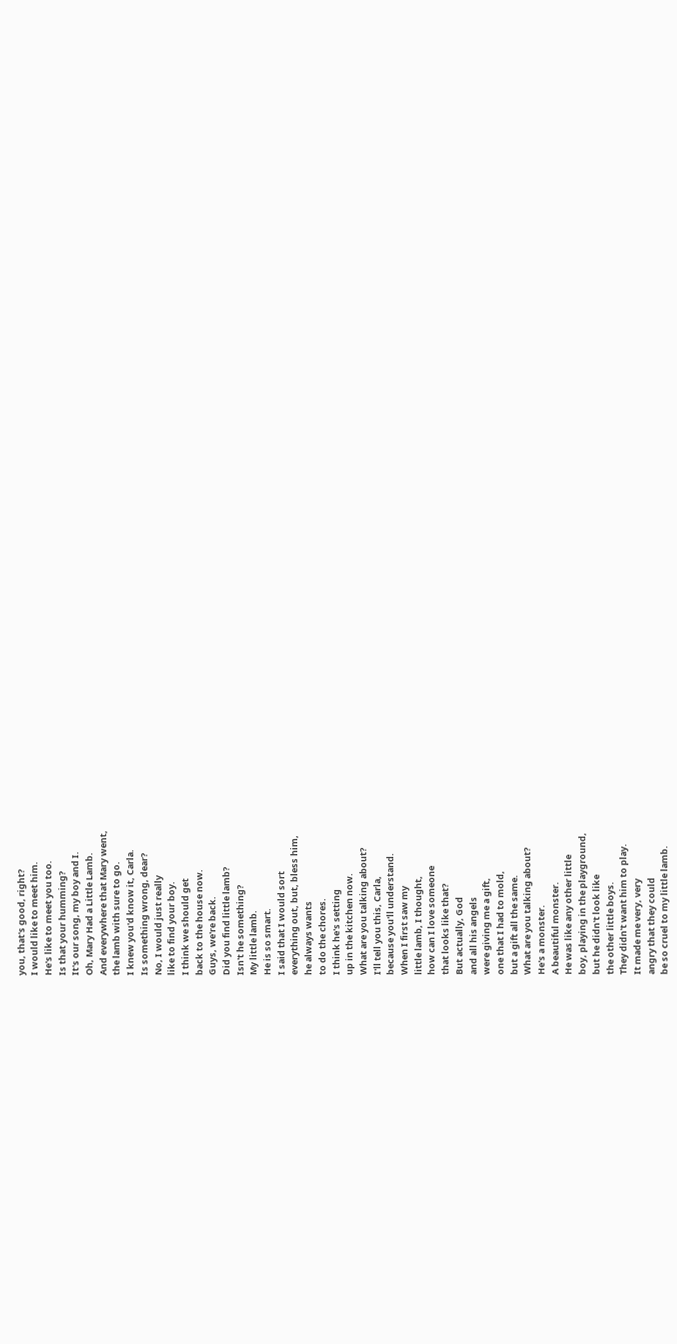you, that's good, right?
I would like to meet him.
He's like to meet you too.
Is that your humming?
It's our song, my boy and I.
Oh, Mary Had a Little Lamb.
And everywhere that Mary went,
the lamb with sure to go.
I knew you'd know it, Carla.
Is something wrong, dear?
No, I would just really
like to find your boy.
I think we should get
back to the house now.
Guys, we're back.
Did you find little lamb?
Isn't he something?
My little lamb.
He is so smart.
I said that I would sort
everything out, but, bless him,
he always wants
to do the chores.
I think he's setting
up in the kitchen now.
What are you talking about?
I'll tell you this, Carla,
because you'll understand.
When I first saw my
little lamb, I thought,
how can I love someone
that looks like that?
But actually, God
and all his angels
were giving me a gift,
one that I had to mold,
but a gift all the same.
What are you talking about?
He's a monster.
A beautiful monster.
He was like any other little
boy, playing in the playground,
but he didn't look like
the other little boys.
They didn't want him to play.
It made me very, very
angry that they could
be so cruel to my little lamb.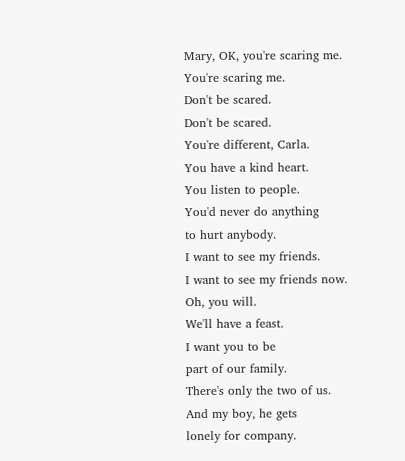Mary, OK, you're scaring me.
You're scaring me.
Don't be scared.
Don't be scared.
You're different, Carla.
You have a kind heart.
You listen to people.
You'd never do anything
to hurt anybody.
I want to see my friends.
I want to see my friends now.
Oh, you will.
We'll have a feast.
I want you to be
part of our family.
There's only the two of us.
And my boy, he gets
lonely for company.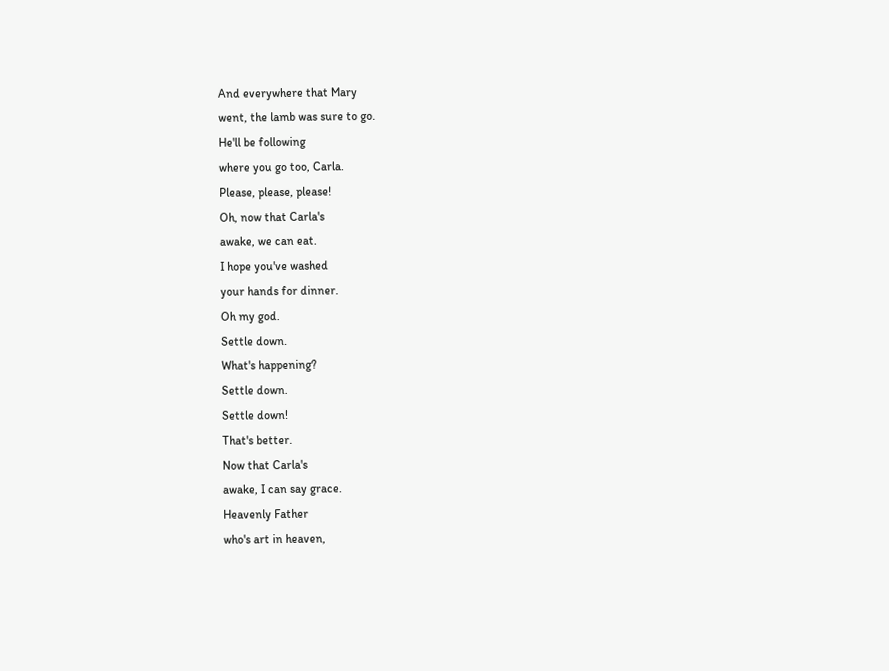And everywhere that Mary
went, the lamb was sure to go.
He'll be following
where you go too, Carla.
Please, please, please!
Oh, now that Carla's
awake, we can eat.
I hope you've washed
your hands for dinner.
Oh my god.
Settle down.
What's happening?
Settle down.
Settle down!
That's better.
Now that Carla's
awake, I can say grace.
Heavenly Father
who's art in heaven,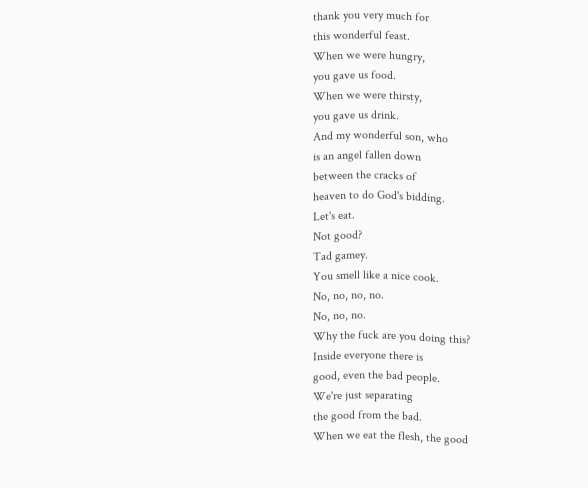thank you very much for
this wonderful feast.
When we were hungry,
you gave us food.
When we were thirsty,
you gave us drink.
And my wonderful son, who
is an angel fallen down
between the cracks of
heaven to do God's bidding.
Let's eat.
Not good?
Tad gamey.
You smell like a nice cook.
No, no, no, no.
No, no, no.
Why the fuck are you doing this?
Inside everyone there is
good, even the bad people.
We're just separating
the good from the bad.
When we eat the flesh, the good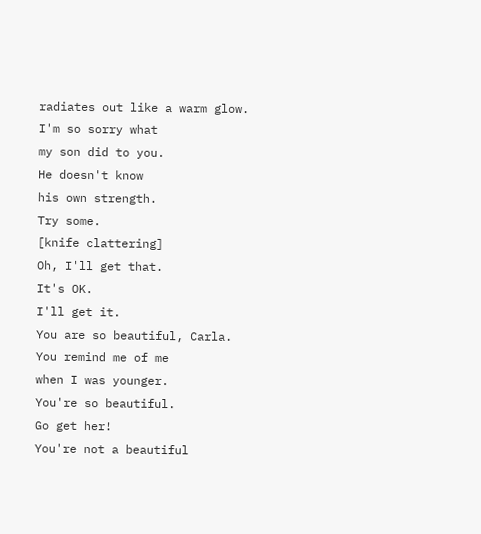radiates out like a warm glow.
I'm so sorry what
my son did to you.
He doesn't know
his own strength.
Try some.
[knife clattering]
Oh, I'll get that.
It's OK.
I'll get it.
You are so beautiful, Carla.
You remind me of me
when I was younger.
You're so beautiful.
Go get her!
You're not a beautiful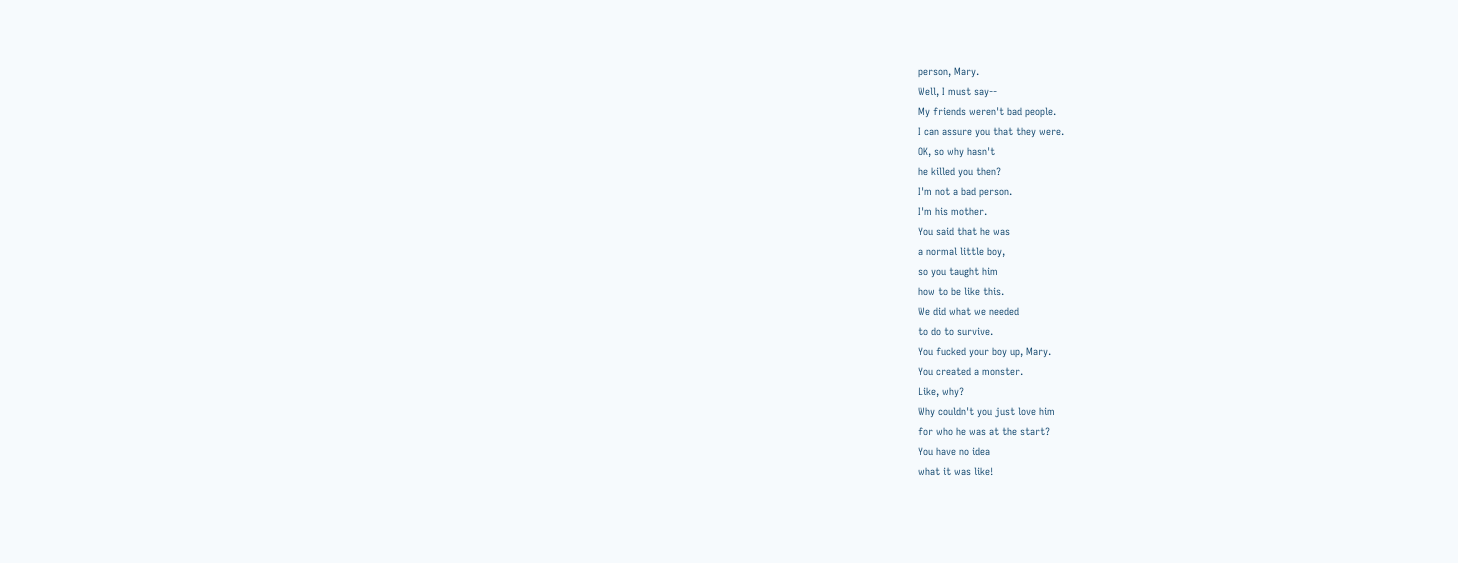person, Mary.
Well, I must say--
My friends weren't bad people.
I can assure you that they were.
OK, so why hasn't
he killed you then?
I'm not a bad person.
I'm his mother.
You said that he was
a normal little boy,
so you taught him
how to be like this.
We did what we needed
to do to survive.
You fucked your boy up, Mary.
You created a monster.
Like, why?
Why couldn't you just love him
for who he was at the start?
You have no idea
what it was like!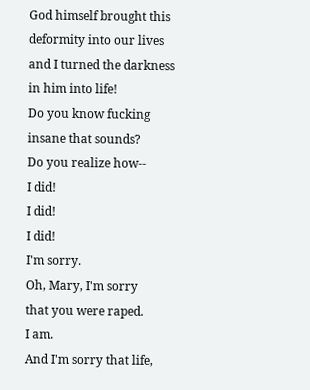God himself brought this
deformity into our lives
and I turned the darkness
in him into life!
Do you know fucking
insane that sounds?
Do you realize how--
I did!
I did!
I did!
I'm sorry.
Oh, Mary, I'm sorry
that you were raped.
I am.
And I'm sorry that life,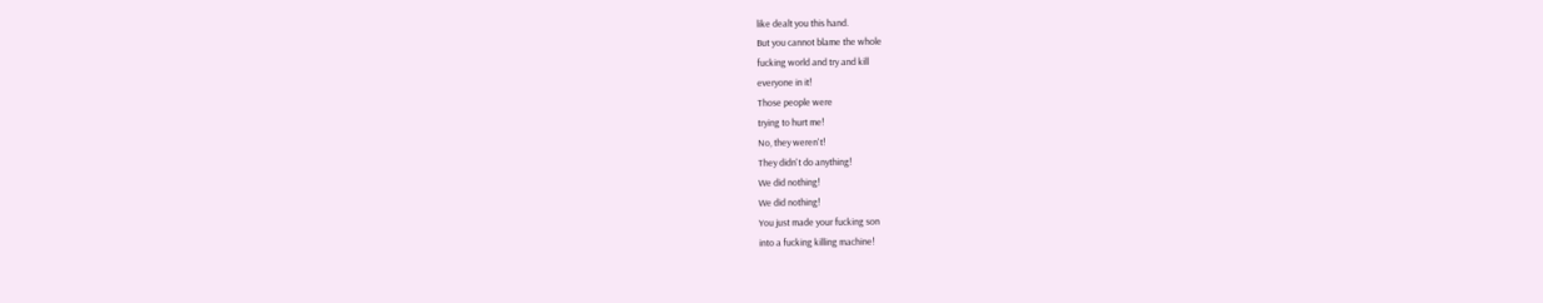like dealt you this hand.
But you cannot blame the whole
fucking world and try and kill
everyone in it!
Those people were
trying to hurt me!
No, they weren't!
They didn't do anything!
We did nothing!
We did nothing!
You just made your fucking son
into a fucking killing machine!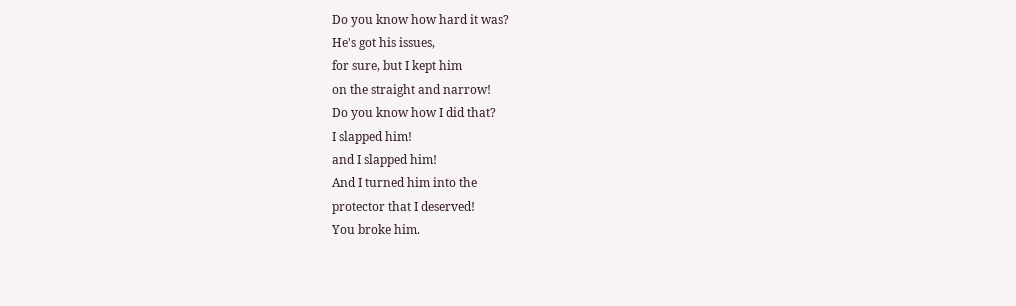Do you know how hard it was?
He's got his issues,
for sure, but I kept him
on the straight and narrow!
Do you know how I did that?
I slapped him!
and I slapped him!
And I turned him into the
protector that I deserved!
You broke him.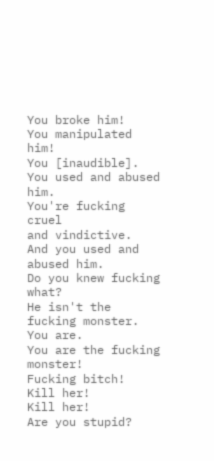You broke him!
You manipulated him!
You [inaudible].
You used and abused him.
You're fucking cruel
and vindictive.
And you used and abused him.
Do you knew fucking what?
He isn't the fucking monster.
You are.
You are the fucking monster!
Fucking bitch!
Kill her!
Kill her!
Are you stupid?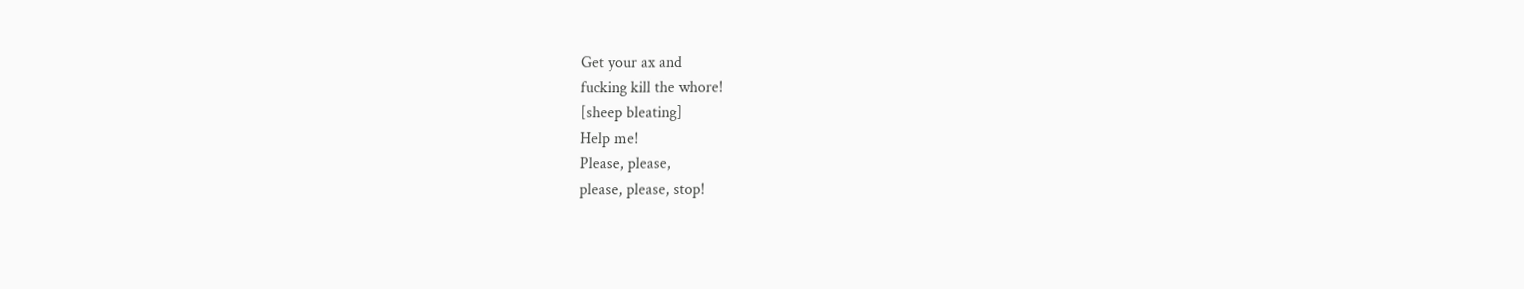Get your ax and
fucking kill the whore!
[sheep bleating]
Help me!
Please, please,
please, please, stop!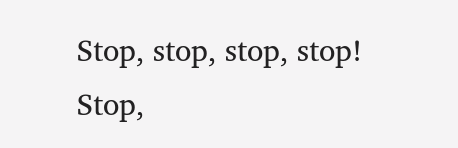Stop, stop, stop, stop!
Stop,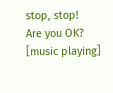stop, stop!
Are you OK?
[music playing]